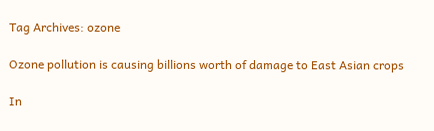Tag Archives: ozone

Ozone pollution is causing billions worth of damage to East Asian crops

In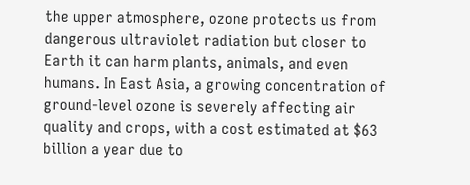the upper atmosphere, ozone protects us from dangerous ultraviolet radiation but closer to Earth it can harm plants, animals, and even humans. In East Asia, a growing concentration of ground-level ozone is severely affecting air quality and crops, with a cost estimated at $63 billion a year due to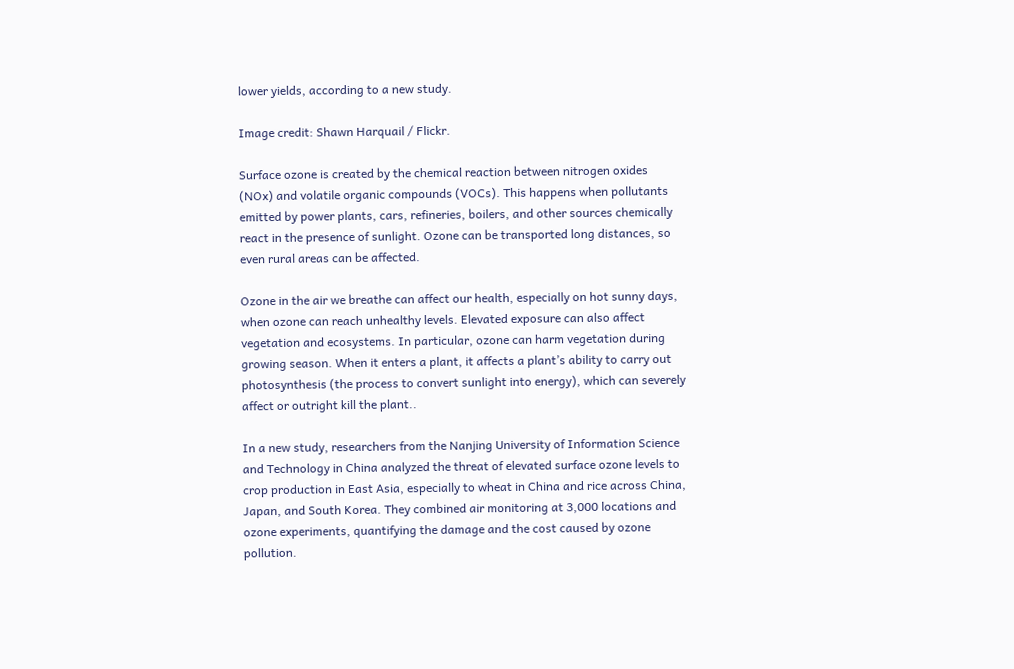lower yields, according to a new study.

Image credit: Shawn Harquail / Flickr.

Surface ozone is created by the chemical reaction between nitrogen oxides (NOx) and volatile organic compounds (VOCs). This happens when pollutants emitted by power plants, cars, refineries, boilers, and other sources chemically react in the presence of sunlight. Ozone can be transported long distances, so even rural areas can be affected.

Ozone in the air we breathe can affect our health, especially on hot sunny days, when ozone can reach unhealthy levels. Elevated exposure can also affect vegetation and ecosystems. In particular, ozone can harm vegetation during growing season. When it enters a plant, it affects a plant’s ability to carry out photosynthesis (the process to convert sunlight into energy), which can severely affect or outright kill the plant..

In a new study, researchers from the Nanjing University of Information Science and Technology in China analyzed the threat of elevated surface ozone levels to crop production in East Asia, especially to wheat in China and rice across China, Japan, and South Korea. They combined air monitoring at 3,000 locations and ozone experiments, quantifying the damage and the cost caused by ozone pollution.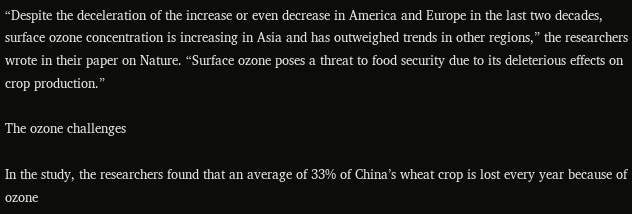“Despite the deceleration of the increase or even decrease in America and Europe in the last two decades, surface ozone concentration is increasing in Asia and has outweighed trends in other regions,” the researchers wrote in their paper on Nature. “Surface ozone poses a threat to food security due to its deleterious effects on crop production.”

The ozone challenges

In the study, the researchers found that an average of 33% of China’s wheat crop is lost every year because of ozone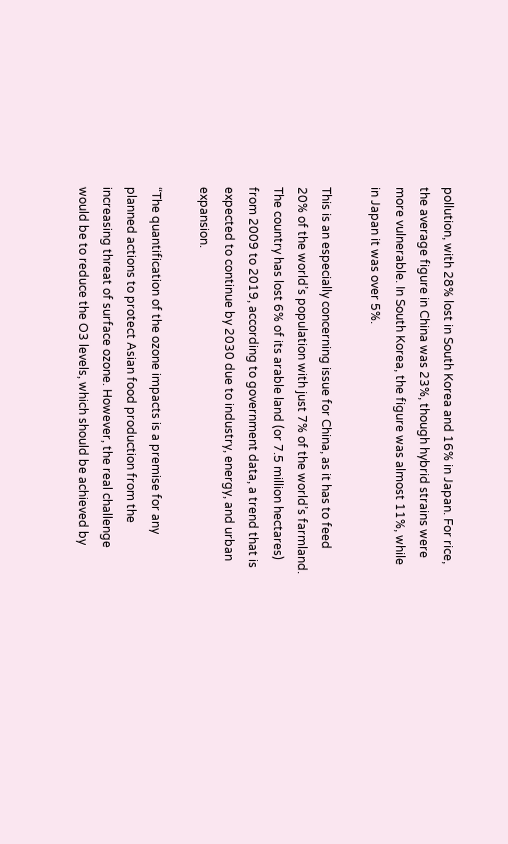pollution, with 28% lost in South Korea and 16% in Japan. For rice, the average figure in China was 23%, though hybrid strains were more vulnerable. In South Korea, the figure was almost 11%, while in Japan it was over 5%.

This is an especially concerning issue for China, as it has to feed 20% of the world’s population with just 7% of the world’s farmland. The country has lost 6% of its arable land (or 7.5 million hectares) from 2009 to 2019, according to government data, a trend that is expected to continue by 2030 due to industry, energy, and urban expansion.

“The quantification of the ozone impacts is a premise for any planned actions to protect Asian food production from the increasing threat of surface ozone. However, the real challenge would be to reduce the O3 levels, which should be achieved by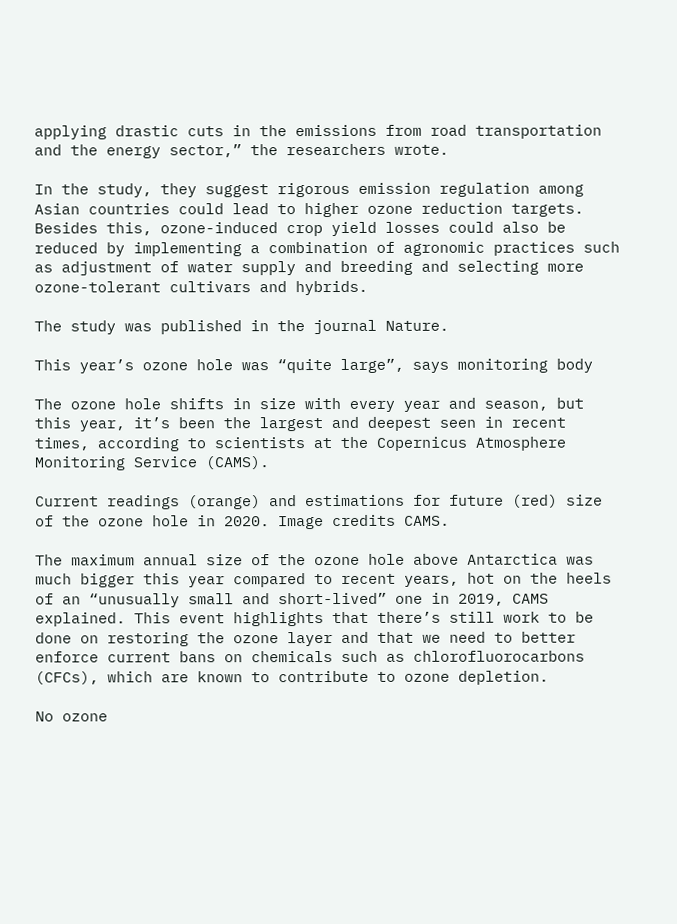applying drastic cuts in the emissions from road transportation and the energy sector,” the researchers wrote.

In the study, they suggest rigorous emission regulation among Asian countries could lead to higher ozone reduction targets. Besides this, ozone-induced crop yield losses could also be reduced by implementing a combination of agronomic practices such as adjustment of water supply and breeding and selecting more ozone-tolerant cultivars and hybrids.

The study was published in the journal Nature.

This year’s ozone hole was “quite large”, says monitoring body

The ozone hole shifts in size with every year and season, but this year, it’s been the largest and deepest seen in recent times, according to scientists at the Copernicus Atmosphere Monitoring Service (CAMS).

Current readings (orange) and estimations for future (red) size of the ozone hole in 2020. Image credits CAMS.

The maximum annual size of the ozone hole above Antarctica was much bigger this year compared to recent years, hot on the heels of an “unusually small and short-lived” one in 2019, CAMS explained. This event highlights that there’s still work to be done on restoring the ozone layer and that we need to better enforce current bans on chemicals such as chlorofluorocarbons (CFCs), which are known to contribute to ozone depletion.

No ozone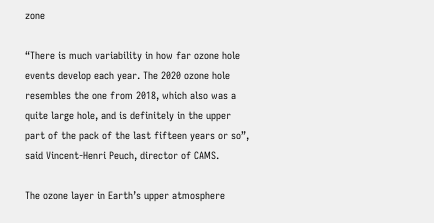zone

“There is much variability in how far ozone hole events develop each year. The 2020 ozone hole resembles the one from 2018, which also was a quite large hole, and is definitely in the upper part of the pack of the last fifteen years or so”, said Vincent-Henri Peuch, director of CAMS.

The ozone layer in Earth’s upper atmosphere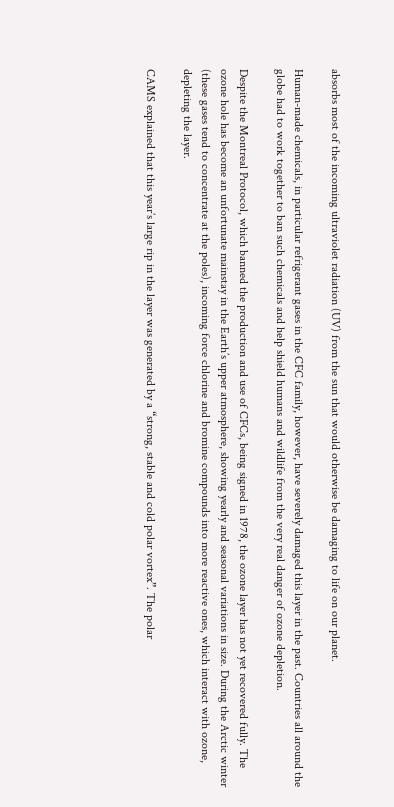absorbs most of the incoming ultraviolet radiation (UV) from the sun that would otherwise be damaging to life on our planet.

Human-made chemicals, in particular refrigerant gases in the CFC family, however, have severely damaged this layer in the past. Countries all around the globe had to work together to ban such chemicals and help shield humans and wildlife from the very real danger of ozone depletion.

Despite the Montreal Protocol, which banned the production and use of CFCs, being signed in 1978, the ozone layer has not yet recovered fully. The ozone hole has become an unfortunate mainstay in the Earth’s upper atmosphere, showing yearly and seasonal variations in size. During the Arctic winter (these gases tend to concentrate at the poles), incoming force chlorine and bromine compounds into more reactive ones, which interact with ozone, depleting the layer.

CAMS explained that this year’s large rip in the layer was generated by a “strong, stable and cold polar vortex”. The polar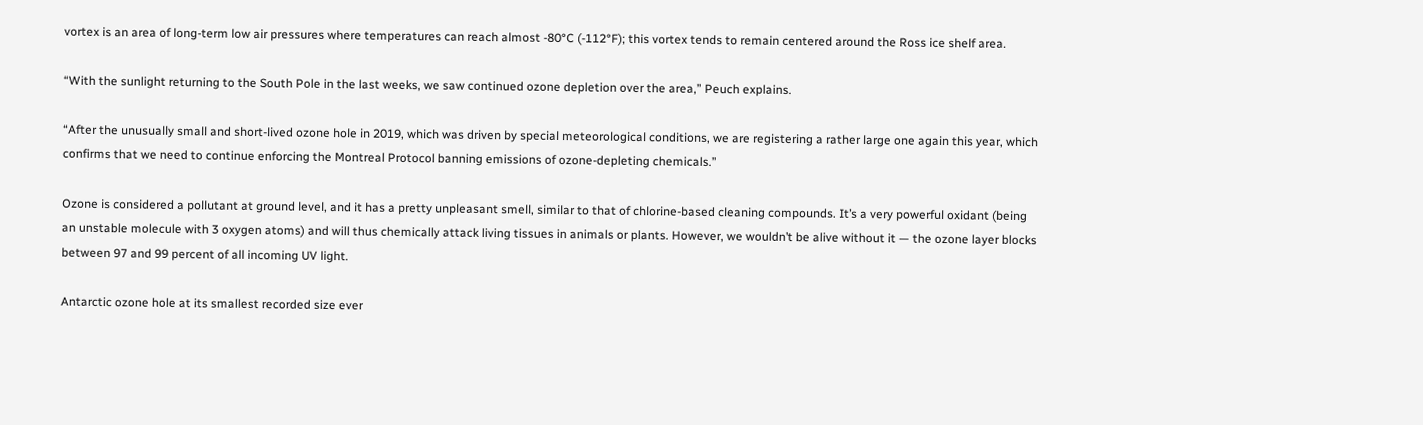vortex is an area of long-term low air pressures where temperatures can reach almost -80°C (-112°F); this vortex tends to remain centered around the Ross ice shelf area.

“With the sunlight returning to the South Pole in the last weeks, we saw continued ozone depletion over the area,” Peuch explains.

“After the unusually small and short-lived ozone hole in 2019, which was driven by special meteorological conditions, we are registering a rather large one again this year, which confirms that we need to continue enforcing the Montreal Protocol banning emissions of ozone-depleting chemicals.”

Ozone is considered a pollutant at ground level, and it has a pretty unpleasant smell, similar to that of chlorine-based cleaning compounds. It’s a very powerful oxidant (being an unstable molecule with 3 oxygen atoms) and will thus chemically attack living tissues in animals or plants. However, we wouldn’t be alive without it — the ozone layer blocks between 97 and 99 percent of all incoming UV light.

Antarctic ozone hole at its smallest recorded size ever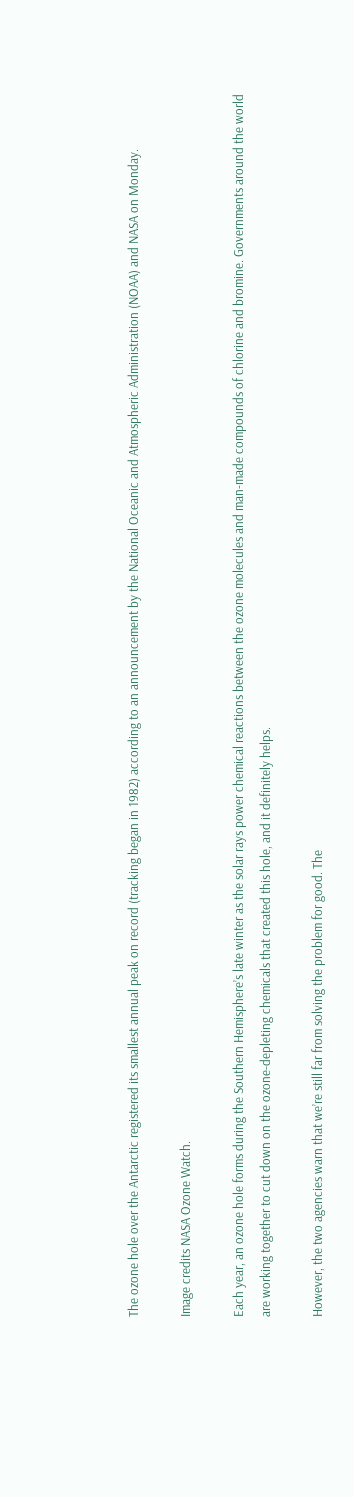The ozone hole over the Antarctic registered its smallest annual peak on record (tracking began in 1982) according to an announcement by the National Oceanic and Atmospheric Administration (NOAA) and NASA on Monday.

Image credits NASA Ozone Watch.

Each year, an ozone hole forms during the Southern Hemisphere’s late winter as the solar rays power chemical reactions between the ozone molecules and man-made compounds of chlorine and bromine. Governments around the world are working together to cut down on the ozone-depleting chemicals that created this hole, and it definitely helps.

However, the two agencies warn that we’re still far from solving the problem for good. The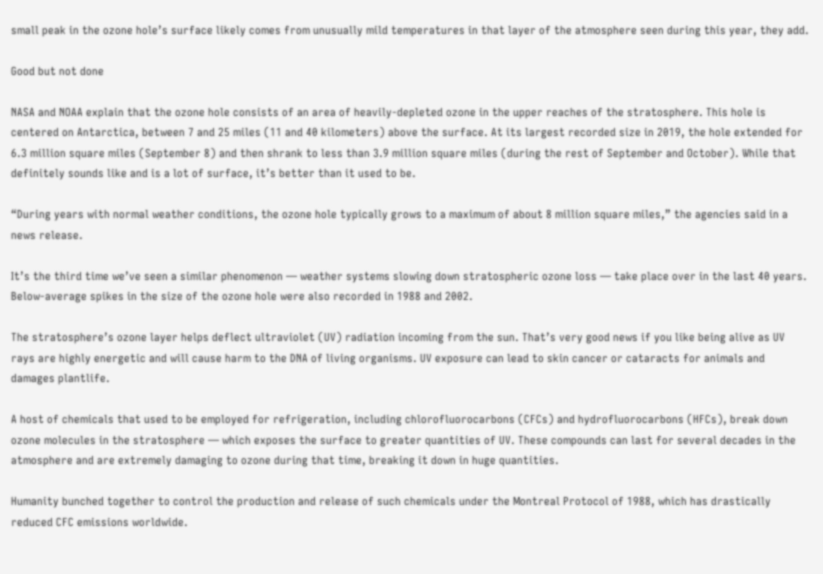small peak in the ozone hole’s surface likely comes from unusually mild temperatures in that layer of the atmosphere seen during this year, they add.

Good but not done

NASA and NOAA explain that the ozone hole consists of an area of heavily-depleted ozone in the upper reaches of the stratosphere. This hole is centered on Antarctica, between 7 and 25 miles (11 and 40 kilometers) above the surface. At its largest recorded size in 2019, the hole extended for 6.3 million square miles (September 8) and then shrank to less than 3.9 million square miles (during the rest of September and October). While that definitely sounds like and is a lot of surface, it’s better than it used to be.

“During years with normal weather conditions, the ozone hole typically grows to a maximum of about 8 million square miles,” the agencies said in a news release.

It’s the third time we’ve seen a similar phenomenon — weather systems slowing down stratospheric ozone loss — take place over in the last 40 years. Below-average spikes in the size of the ozone hole were also recorded in 1988 and 2002.

The stratosphere’s ozone layer helps deflect ultraviolet (UV) radiation incoming from the sun. That’s very good news if you like being alive as UV rays are highly energetic and will cause harm to the DNA of living organisms. UV exposure can lead to skin cancer or cataracts for animals and damages plantlife.

A host of chemicals that used to be employed for refrigeration, including chlorofluorocarbons (CFCs) and hydrofluorocarbons (HFCs), break down ozone molecules in the stratosphere — which exposes the surface to greater quantities of UV. These compounds can last for several decades in the atmosphere and are extremely damaging to ozone during that time, breaking it down in huge quantities.

Humanity bunched together to control the production and release of such chemicals under the Montreal Protocol of 1988, which has drastically reduced CFC emissions worldwide.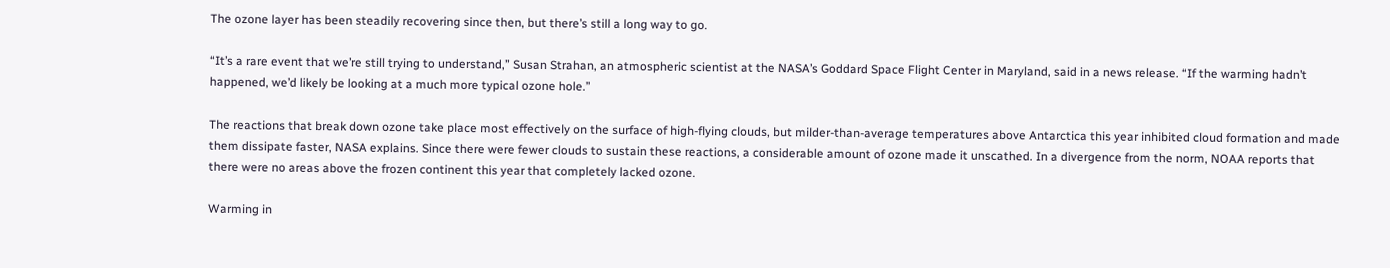The ozone layer has been steadily recovering since then, but there’s still a long way to go.

“It’s a rare event that we’re still trying to understand,” Susan Strahan, an atmospheric scientist at the NASA’s Goddard Space Flight Center in Maryland, said in a news release. “If the warming hadn’t happened, we’d likely be looking at a much more typical ozone hole.”

The reactions that break down ozone take place most effectively on the surface of high-flying clouds, but milder-than-average temperatures above Antarctica this year inhibited cloud formation and made them dissipate faster, NASA explains. Since there were fewer clouds to sustain these reactions, a considerable amount of ozone made it unscathed. In a divergence from the norm, NOAA reports that there were no areas above the frozen continent this year that completely lacked ozone.

Warming in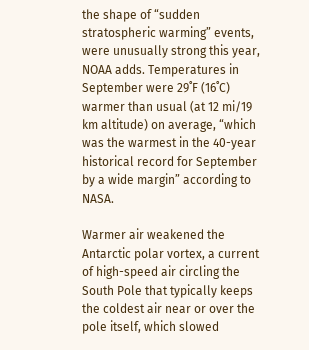the shape of “sudden stratospheric warming” events, were unusually strong this year, NOAA adds. Temperatures in September were 29˚F (16˚C) warmer than usual (at 12 mi/19 km altitude) on average, “which was the warmest in the 40-year historical record for September by a wide margin” according to NASA.

Warmer air weakened the Antarctic polar vortex, a current of high-speed air circling the South Pole that typically keeps the coldest air near or over the pole itself, which slowed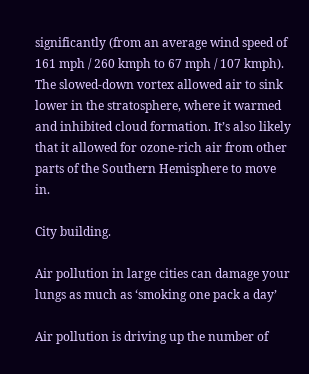significantly (from an average wind speed of 161 mph / 260 kmph to 67 mph / 107 kmph). The slowed-down vortex allowed air to sink lower in the stratosphere, where it warmed and inhibited cloud formation. It’s also likely that it allowed for ozone-rich air from other parts of the Southern Hemisphere to move in.

City building.

Air pollution in large cities can damage your lungs as much as ‘smoking one pack a day’

Air pollution is driving up the number of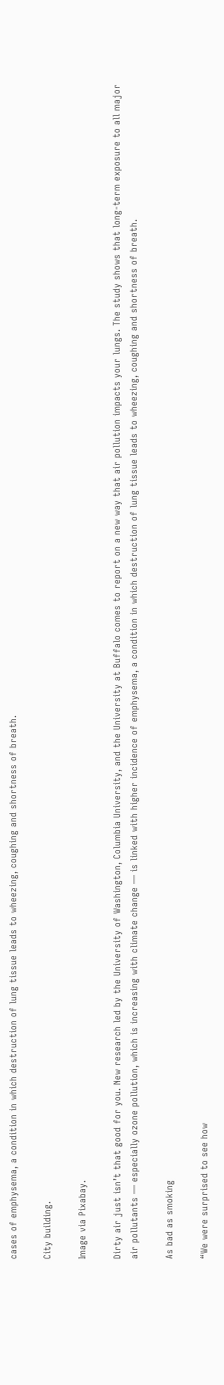cases of emphysema, a condition in which destruction of lung tissue leads to wheezing, coughing and shortness of breath.

City building.

Image via Pixabay.

Dirty air just isn’t that good for you. New research led by the University of Washington, Columbia University, and the University at Buffalo comes to report on a new way that air pollution impacts your lungs. The study shows that long-term exposure to all major air pollutants — especially ozone pollution, which is increasing with climate change — is linked with higher incidence of emphysema, a condition in which destruction of lung tissue leads to wheezing, coughing and shortness of breath.

As bad as smoking

“We were surprised to see how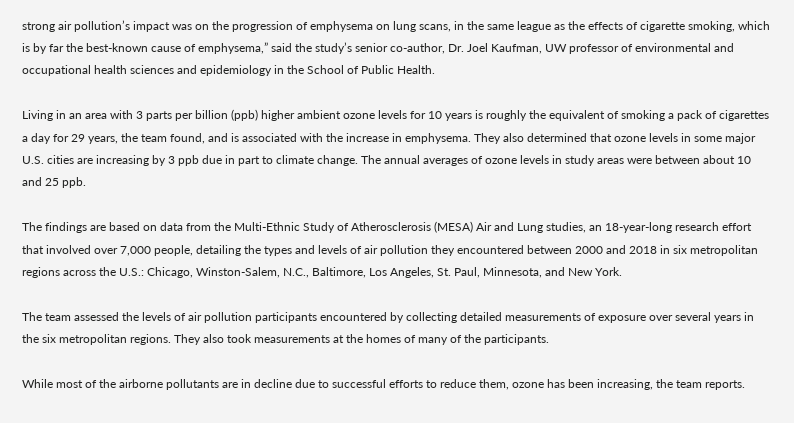strong air pollution’s impact was on the progression of emphysema on lung scans, in the same league as the effects of cigarette smoking, which is by far the best-known cause of emphysema,” said the study’s senior co-author, Dr. Joel Kaufman, UW professor of environmental and occupational health sciences and epidemiology in the School of Public Health.

Living in an area with 3 parts per billion (ppb) higher ambient ozone levels for 10 years is roughly the equivalent of smoking a pack of cigarettes a day for 29 years, the team found, and is associated with the increase in emphysema. They also determined that ozone levels in some major U.S. cities are increasing by 3 ppb due in part to climate change. The annual averages of ozone levels in study areas were between about 10 and 25 ppb.

The findings are based on data from the Multi-Ethnic Study of Atherosclerosis (MESA) Air and Lung studies, an 18-year-long research effort that involved over 7,000 people, detailing the types and levels of air pollution they encountered between 2000 and 2018 in six metropolitan regions across the U.S.: Chicago, Winston-Salem, N.C., Baltimore, Los Angeles, St. Paul, Minnesota, and New York.

The team assessed the levels of air pollution participants encountered by collecting detailed measurements of exposure over several years in the six metropolitan regions. They also took measurements at the homes of many of the participants.

While most of the airborne pollutants are in decline due to successful efforts to reduce them, ozone has been increasing, the team reports.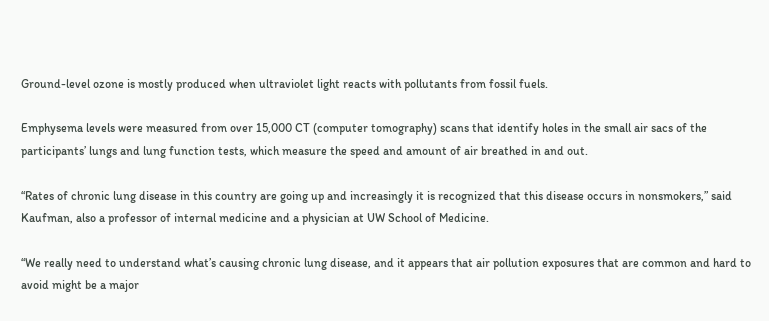Ground-level ozone is mostly produced when ultraviolet light reacts with pollutants from fossil fuels.

Emphysema levels were measured from over 15,000 CT (computer tomography) scans that identify holes in the small air sacs of the participants’ lungs and lung function tests, which measure the speed and amount of air breathed in and out.

“Rates of chronic lung disease in this country are going up and increasingly it is recognized that this disease occurs in nonsmokers,” said Kaufman, also a professor of internal medicine and a physician at UW School of Medicine.

“We really need to understand what’s causing chronic lung disease, and it appears that air pollution exposures that are common and hard to avoid might be a major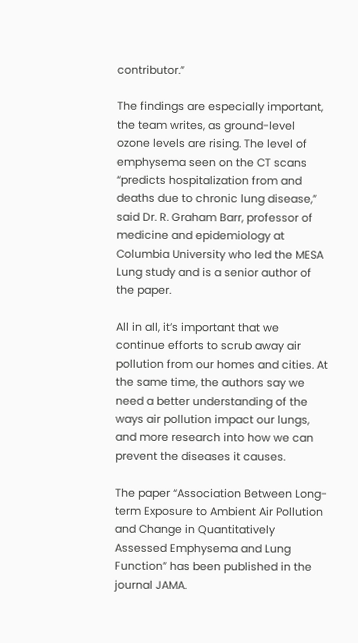contributor.”

The findings are especially important, the team writes, as ground-level ozone levels are rising. The level of emphysema seen on the CT scans “predicts hospitalization from and deaths due to chronic lung disease,” said Dr. R. Graham Barr, professor of medicine and epidemiology at Columbia University who led the MESA Lung study and is a senior author of the paper.

All in all, it’s important that we continue efforts to scrub away air pollution from our homes and cities. At the same time, the authors say we need a better understanding of the ways air pollution impact our lungs, and more research into how we can prevent the diseases it causes.

The paper “Association Between Long-term Exposure to Ambient Air Pollution and Change in Quantitatively Assessed Emphysema and Lung Function” has been published in the journal JAMA.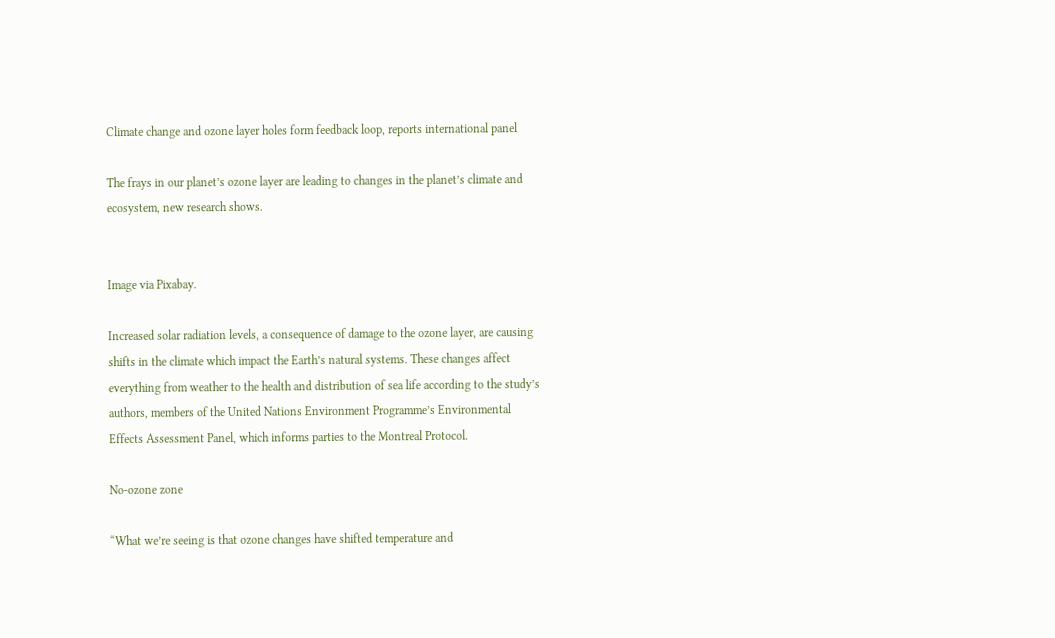Climate change and ozone layer holes form feedback loop, reports international panel

The frays in our planet’s ozone layer are leading to changes in the planet’s climate and ecosystem, new research shows.


Image via Pixabay.

Increased solar radiation levels, a consequence of damage to the ozone layer, are causing shifts in the climate which impact the Earth’s natural systems. These changes affect everything from weather to the health and distribution of sea life according to the study’s authors, members of the United Nations Environment Programme’s Environmental Effects Assessment Panel, which informs parties to the Montreal Protocol.

No-ozone zone

“What we’re seeing is that ozone changes have shifted temperature and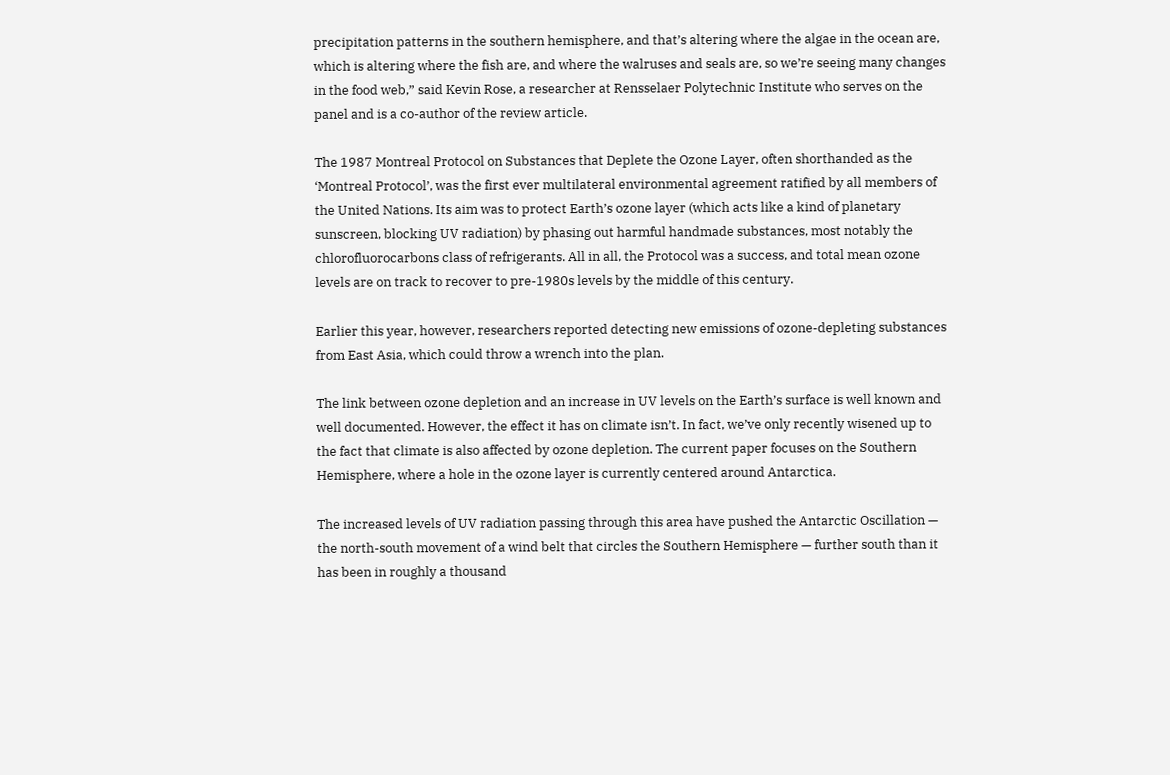precipitation patterns in the southern hemisphere, and that’s altering where the algae in the ocean are, which is altering where the fish are, and where the walruses and seals are, so we’re seeing many changes in the food web,” said Kevin Rose, a researcher at Rensselaer Polytechnic Institute who serves on the panel and is a co-author of the review article.

The 1987 Montreal Protocol on Substances that Deplete the Ozone Layer, often shorthanded as the ‘Montreal Protocol’, was the first ever multilateral environmental agreement ratified by all members of the United Nations. Its aim was to protect Earth’s ozone layer (which acts like a kind of planetary sunscreen, blocking UV radiation) by phasing out harmful handmade substances, most notably the chlorofluorocarbons class of refrigerants. All in all, the Protocol was a success, and total mean ozone levels are on track to recover to pre-1980s levels by the middle of this century.

Earlier this year, however, researchers reported detecting new emissions of ozone-depleting substances from East Asia, which could throw a wrench into the plan.

The link between ozone depletion and an increase in UV levels on the Earth’s surface is well known and well documented. However, the effect it has on climate isn’t. In fact, we’ve only recently wisened up to the fact that climate is also affected by ozone depletion. The current paper focuses on the Southern Hemisphere, where a hole in the ozone layer is currently centered around Antarctica.

The increased levels of UV radiation passing through this area have pushed the Antarctic Oscillation — the north-south movement of a wind belt that circles the Southern Hemisphere — further south than it has been in roughly a thousand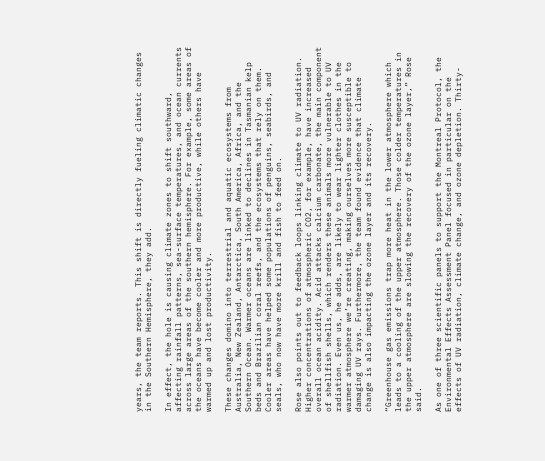years, the team reports. This shift is directly fueling climatic changes in the Southern Hemisphere, they add.

In effect, the hole is causing climate zones to shift southward, affecting rainfall patterns, sea-surface temperatures, and ocean currents across large areas of the southern hemisphere. For example, some areas of the oceans have become cooler and more productive, while others have warmed up and lost productivity.

These changes domino into terrestrial and aquatic ecosystems from Australia, New Zealand, Antarctica, South America, Africa, and the Southern Ocean. Warmer oceans are linked to declines in Tasmanian kelp beds and Brazilian coral reefs, and the ecosystems that rely on them. Cooler areas have helped some populations of penguins, seabirds, and seals, who now have more krill and fish to feed on.

Rose also points out to feedback loops linking climate to UV radiation. Higher concentrations of atmospheric CO2, for example, have increased overall ocean acidity. Acid attacks calcium carbonate, the main component of shellfish shells, which renders these animals more vulnerable to UV radiation. Even us, he adds, are likely to wear lighter clothes in the warmer atmosphere we’re creating, making ourselves more susceptible to damaging UV rays. Furthermore, the team found evidence that climate change is also impacting the ozone layer and its recovery.

“Greenhouse gas emissions trap more heat in the lower atmosphere which leads to a cooling of the upper atmosphere. Those colder temperatures in the upper atmosphere are slowing the recovery of the ozone layer,” Rose said.

As one of three scientific panels to support the Montreal Protocol, the Environmental Effects Assessment Panel focused in particular on the effects of UV radiation, climate change, and ozone depletion. Thirty-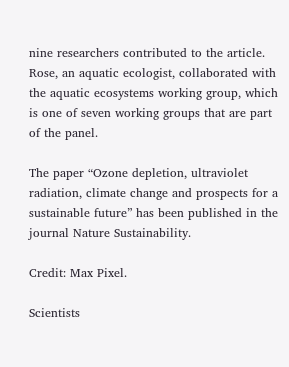nine researchers contributed to the article. Rose, an aquatic ecologist, collaborated with the aquatic ecosystems working group, which is one of seven working groups that are part of the panel.

The paper “Ozone depletion, ultraviolet radiation, climate change and prospects for a sustainable future” has been published in the journal Nature Sustainability.

Credit: Max Pixel.

Scientists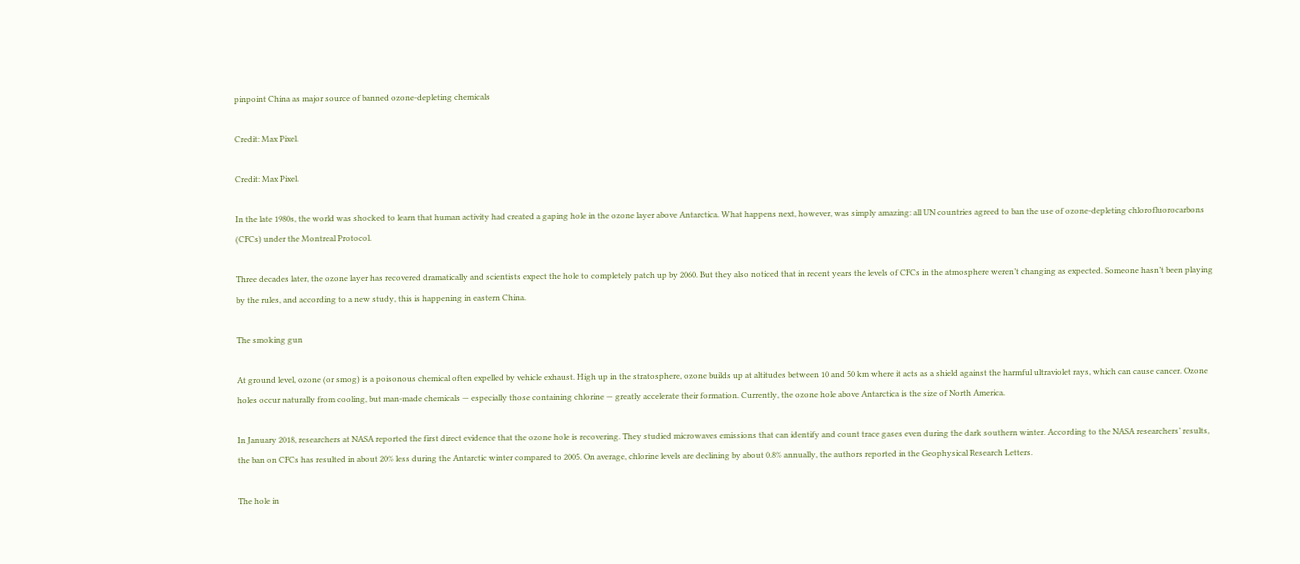pinpoint China as major source of banned ozone-depleting chemicals

Credit: Max Pixel.

Credit: Max Pixel.

In the late 1980s, the world was shocked to learn that human activity had created a gaping hole in the ozone layer above Antarctica. What happens next, however, was simply amazing: all UN countries agreed to ban the use of ozone-depleting chlorofluorocarbons (CFCs) under the Montreal Protocol.

Three decades later, the ozone layer has recovered dramatically and scientists expect the hole to completely patch up by 2060. But they also noticed that in recent years the levels of CFCs in the atmosphere weren’t changing as expected. Someone hasn’t been playing by the rules, and according to a new study, this is happening in eastern China.

The smoking gun

At ground level, ozone (or smog) is a poisonous chemical often expelled by vehicle exhaust. High up in the stratosphere, ozone builds up at altitudes between 10 and 50 km where it acts as a shield against the harmful ultraviolet rays, which can cause cancer. Ozone holes occur naturally from cooling, but man-made chemicals — especially those containing chlorine — greatly accelerate their formation. Currently, the ozone hole above Antarctica is the size of North America.

In January 2018, researchers at NASA reported the first direct evidence that the ozone hole is recovering. They studied microwaves emissions that can identify and count trace gases even during the dark southern winter. According to the NASA researchers’ results, the ban on CFCs has resulted in about 20% less during the Antarctic winter compared to 2005. On average, chlorine levels are declining by about 0.8% annually, the authors reported in the Geophysical Research Letters.

The hole in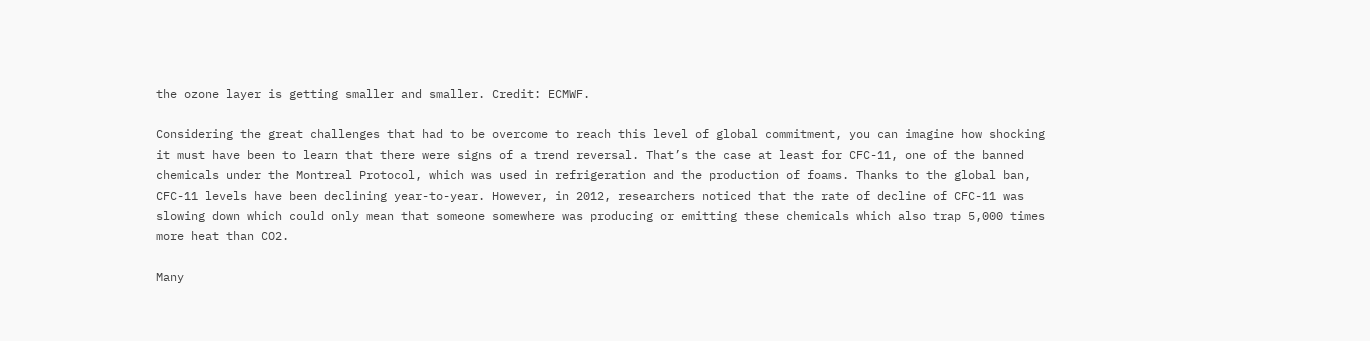the ozone layer is getting smaller and smaller. Credit: ECMWF.

Considering the great challenges that had to be overcome to reach this level of global commitment, you can imagine how shocking it must have been to learn that there were signs of a trend reversal. That’s the case at least for CFC-11, one of the banned chemicals under the Montreal Protocol, which was used in refrigeration and the production of foams. Thanks to the global ban, CFC-11 levels have been declining year-to-year. However, in 2012, researchers noticed that the rate of decline of CFC-11 was slowing down which could only mean that someone somewhere was producing or emitting these chemicals which also trap 5,000 times more heat than CO2.

Many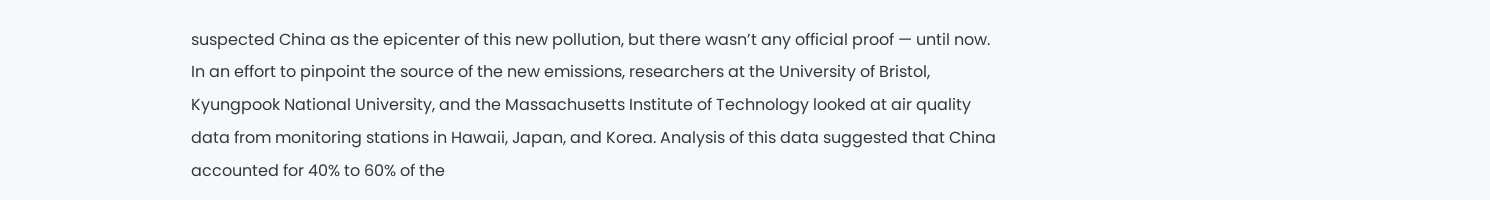suspected China as the epicenter of this new pollution, but there wasn’t any official proof — until now. In an effort to pinpoint the source of the new emissions, researchers at the University of Bristol, Kyungpook National University, and the Massachusetts Institute of Technology looked at air quality data from monitoring stations in Hawaii, Japan, and Korea. Analysis of this data suggested that China accounted for 40% to 60% of the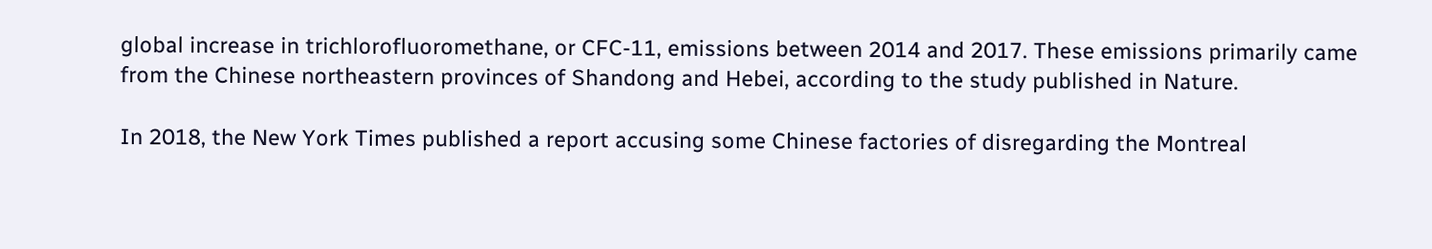global increase in trichlorofluoromethane, or CFC-11, emissions between 2014 and 2017. These emissions primarily came from the Chinese northeastern provinces of Shandong and Hebei, according to the study published in Nature.

In 2018, the New York Times published a report accusing some Chinese factories of disregarding the Montreal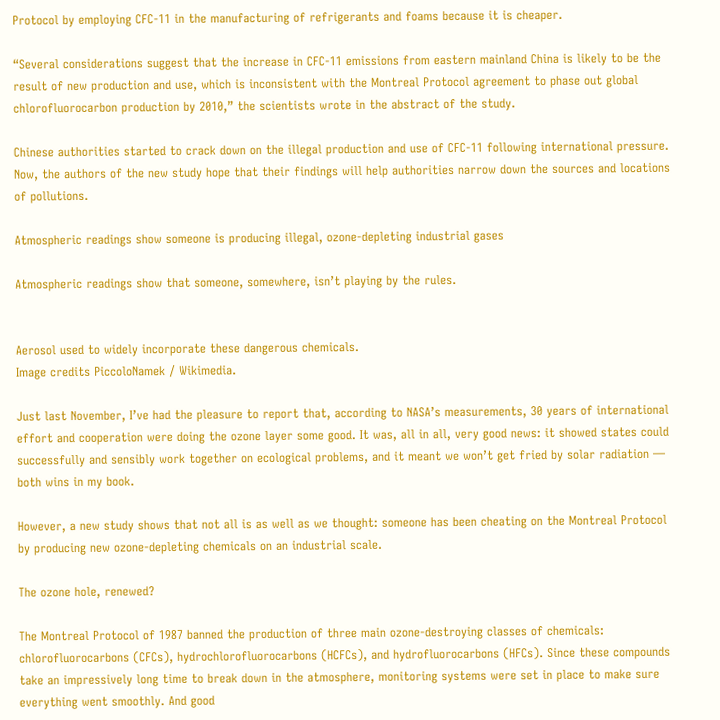Protocol by employing CFC-11 in the manufacturing of refrigerants and foams because it is cheaper.

“Several considerations suggest that the increase in CFC-11 emissions from eastern mainland China is likely to be the result of new production and use, which is inconsistent with the Montreal Protocol agreement to phase out global chlorofluorocarbon production by 2010,” the scientists wrote in the abstract of the study.

Chinese authorities started to crack down on the illegal production and use of CFC-11 following international pressure. Now, the authors of the new study hope that their findings will help authorities narrow down the sources and locations of pollutions.

Atmospheric readings show someone is producing illegal, ozone-depleting industrial gases

Atmospheric readings show that someone, somewhere, isn’t playing by the rules.


Aerosol used to widely incorporate these dangerous chemicals.
Image credits PiccoloNamek / Wikimedia.

Just last November, I’ve had the pleasure to report that, according to NASA’s measurements, 30 years of international effort and cooperation were doing the ozone layer some good. It was, all in all, very good news: it showed states could successfully and sensibly work together on ecological problems, and it meant we won’t get fried by solar radiation — both wins in my book.

However, a new study shows that not all is as well as we thought: someone has been cheating on the Montreal Protocol by producing new ozone-depleting chemicals on an industrial scale.

The ozone hole, renewed?

The Montreal Protocol of 1987 banned the production of three main ozone-destroying classes of chemicals: chlorofluorocarbons (CFCs), hydrochlorofluorocarbons (HCFCs), and hydrofluorocarbons (HFCs). Since these compounds take an impressively long time to break down in the atmosphere, monitoring systems were set in place to make sure everything went smoothly. And good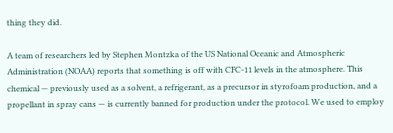thing they did.

A team of researchers led by Stephen Montzka of the US National Oceanic and Atmospheric Administration (NOAA) reports that something is off with CFC-11 levels in the atmosphere. This chemical — previously used as a solvent, a refrigerant, as a precursor in styrofoam production, and a propellant in spray cans — is currently banned for production under the protocol. We used to employ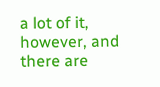a lot of it, however, and there are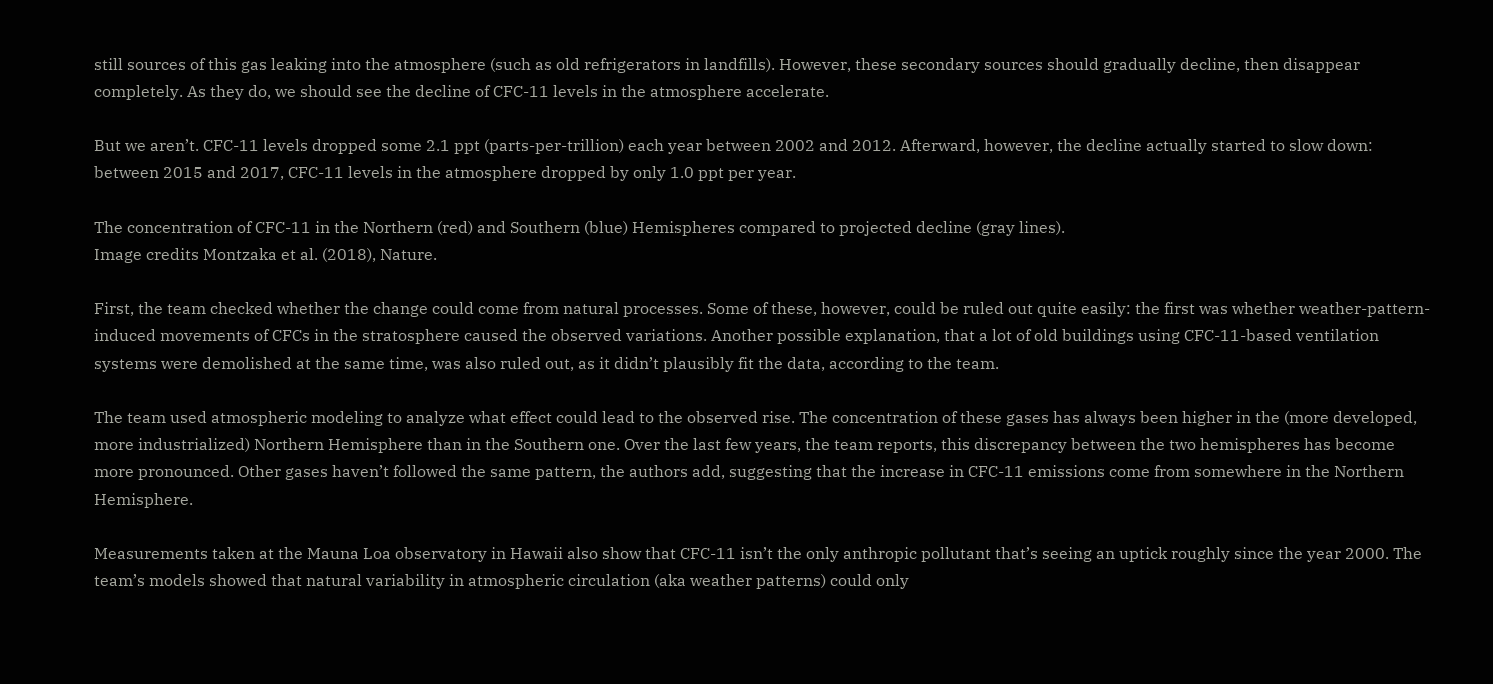still sources of this gas leaking into the atmosphere (such as old refrigerators in landfills). However, these secondary sources should gradually decline, then disappear completely. As they do, we should see the decline of CFC-11 levels in the atmosphere accelerate.

But we aren’t. CFC-11 levels dropped some 2.1 ppt (parts-per-trillion) each year between 2002 and 2012. Afterward, however, the decline actually started to slow down: between 2015 and 2017, CFC-11 levels in the atmosphere dropped by only 1.0 ppt per year.

The concentration of CFC-11 in the Northern (red) and Southern (blue) Hemispheres compared to projected decline (gray lines).
Image credits Montzaka et al. (2018), Nature.

First, the team checked whether the change could come from natural processes. Some of these, however, could be ruled out quite easily: the first was whether weather-pattern-induced movements of CFCs in the stratosphere caused the observed variations. Another possible explanation, that a lot of old buildings using CFC-11-based ventilation systems were demolished at the same time, was also ruled out, as it didn’t plausibly fit the data, according to the team.

The team used atmospheric modeling to analyze what effect could lead to the observed rise. The concentration of these gases has always been higher in the (more developed, more industrialized) Northern Hemisphere than in the Southern one. Over the last few years, the team reports, this discrepancy between the two hemispheres has become more pronounced. Other gases haven’t followed the same pattern, the authors add, suggesting that the increase in CFC-11 emissions come from somewhere in the Northern Hemisphere.

Measurements taken at the Mauna Loa observatory in Hawaii also show that CFC-11 isn’t the only anthropic pollutant that’s seeing an uptick roughly since the year 2000. The team’s models showed that natural variability in atmospheric circulation (aka weather patterns) could only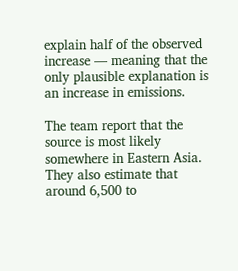explain half of the observed increase — meaning that the only plausible explanation is an increase in emissions.

The team report that the source is most likely somewhere in Eastern Asia. They also estimate that around 6,500 to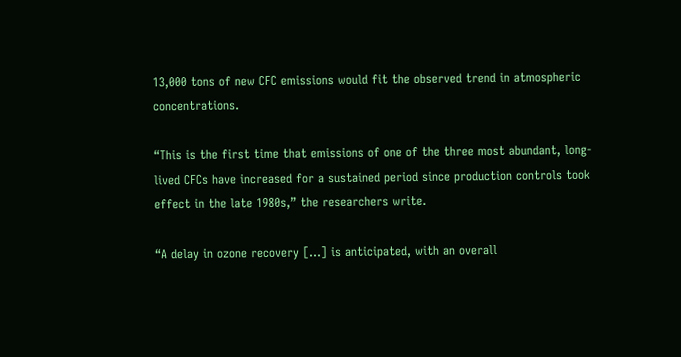13,000 tons of new CFC emissions would fit the observed trend in atmospheric concentrations.

“This is the first time that emissions of one of the three most abundant, long-lived CFCs have increased for a sustained period since production controls took effect in the late 1980s,” the researchers write.

“A delay in ozone recovery […] is anticipated, with an overall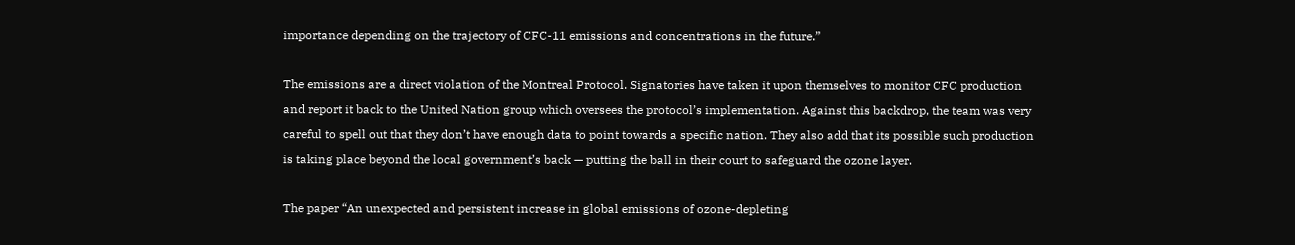importance depending on the trajectory of CFC-11 emissions and concentrations in the future.”

The emissions are a direct violation of the Montreal Protocol. Signatories have taken it upon themselves to monitor CFC production and report it back to the United Nation group which oversees the protocol’s implementation. Against this backdrop, the team was very careful to spell out that they don’t have enough data to point towards a specific nation. They also add that its possible such production is taking place beyond the local government’s back — putting the ball in their court to safeguard the ozone layer.

The paper “An unexpected and persistent increase in global emissions of ozone-depleting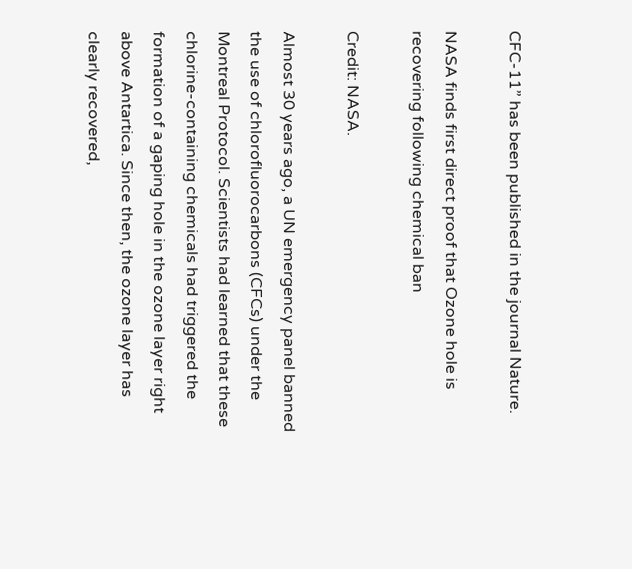CFC-11” has been published in the journal Nature.

NASA finds first direct proof that Ozone hole is recovering following chemical ban

Credit: NASA.

Almost 30 years ago, a UN emergency panel banned the use of chlorofluorocarbons (CFCs) under the Montreal Protocol. Scientists had learned that these chlorine-containing chemicals had triggered the formation of a gaping hole in the ozone layer right above Antartica. Since then, the ozone layer has clearly recovered,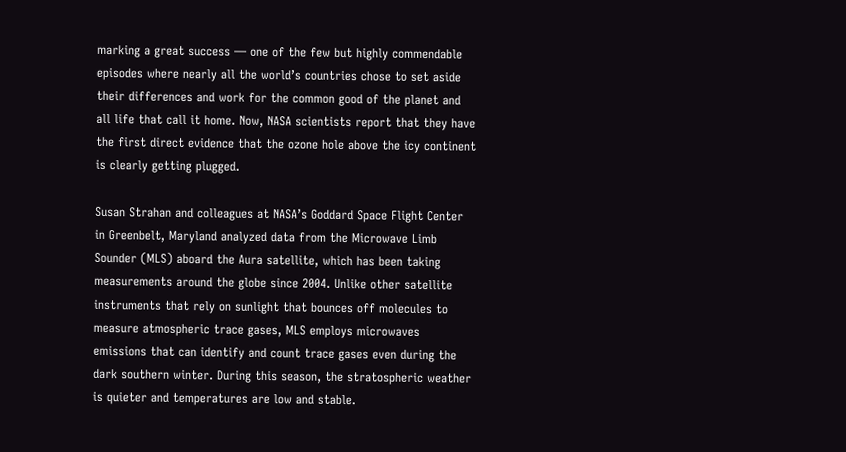marking a great success — one of the few but highly commendable episodes where nearly all the world’s countries chose to set aside their differences and work for the common good of the planet and all life that call it home. Now, NASA scientists report that they have the first direct evidence that the ozone hole above the icy continent is clearly getting plugged.

Susan Strahan and colleagues at NASA’s Goddard Space Flight Center in Greenbelt, Maryland analyzed data from the Microwave Limb Sounder (MLS) aboard the Aura satellite, which has been taking measurements around the globe since 2004. Unlike other satellite instruments that rely on sunlight that bounces off molecules to measure atmospheric trace gases, MLS employs microwaves emissions that can identify and count trace gases even during the dark southern winter. During this season, the stratospheric weather is quieter and temperatures are low and stable.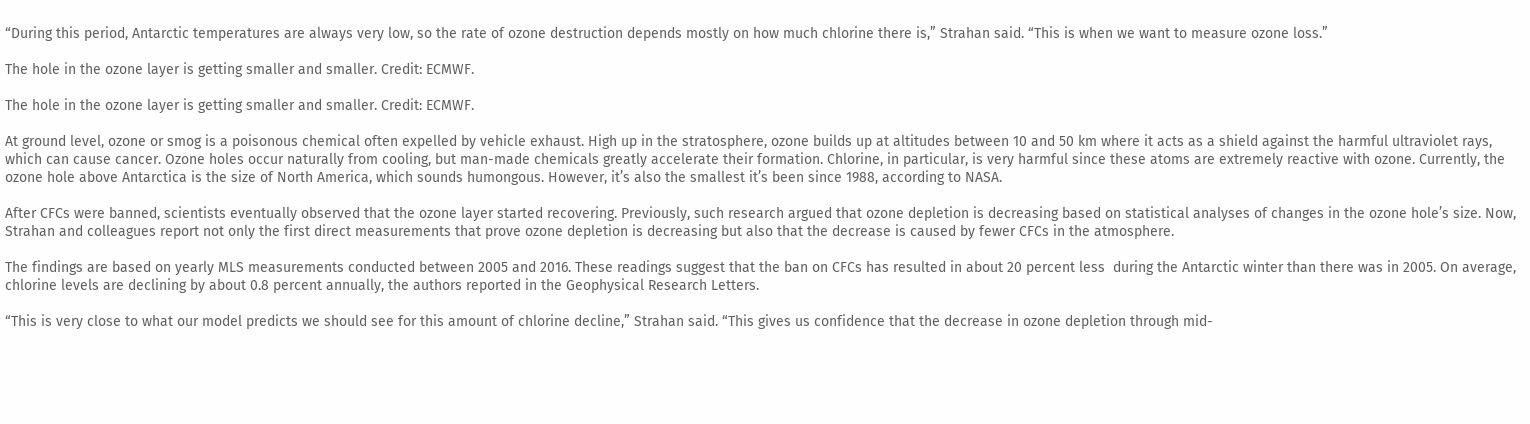“During this period, Antarctic temperatures are always very low, so the rate of ozone destruction depends mostly on how much chlorine there is,” Strahan said. “This is when we want to measure ozone loss.”

The hole in the ozone layer is getting smaller and smaller. Credit: ECMWF.

The hole in the ozone layer is getting smaller and smaller. Credit: ECMWF.

At ground level, ozone or smog is a poisonous chemical often expelled by vehicle exhaust. High up in the stratosphere, ozone builds up at altitudes between 10 and 50 km where it acts as a shield against the harmful ultraviolet rays, which can cause cancer. Ozone holes occur naturally from cooling, but man-made chemicals greatly accelerate their formation. Chlorine, in particular, is very harmful since these atoms are extremely reactive with ozone. Currently, the ozone hole above Antarctica is the size of North America, which sounds humongous. However, it’s also the smallest it’s been since 1988, according to NASA.

After CFCs were banned, scientists eventually observed that the ozone layer started recovering. Previously, such research argued that ozone depletion is decreasing based on statistical analyses of changes in the ozone hole’s size. Now, Strahan and colleagues report not only the first direct measurements that prove ozone depletion is decreasing but also that the decrease is caused by fewer CFCs in the atmosphere.

The findings are based on yearly MLS measurements conducted between 2005 and 2016. These readings suggest that the ban on CFCs has resulted in about 20 percent less  during the Antarctic winter than there was in 2005. On average, chlorine levels are declining by about 0.8 percent annually, the authors reported in the Geophysical Research Letters.

“This is very close to what our model predicts we should see for this amount of chlorine decline,” Strahan said. “This gives us confidence that the decrease in ozone depletion through mid-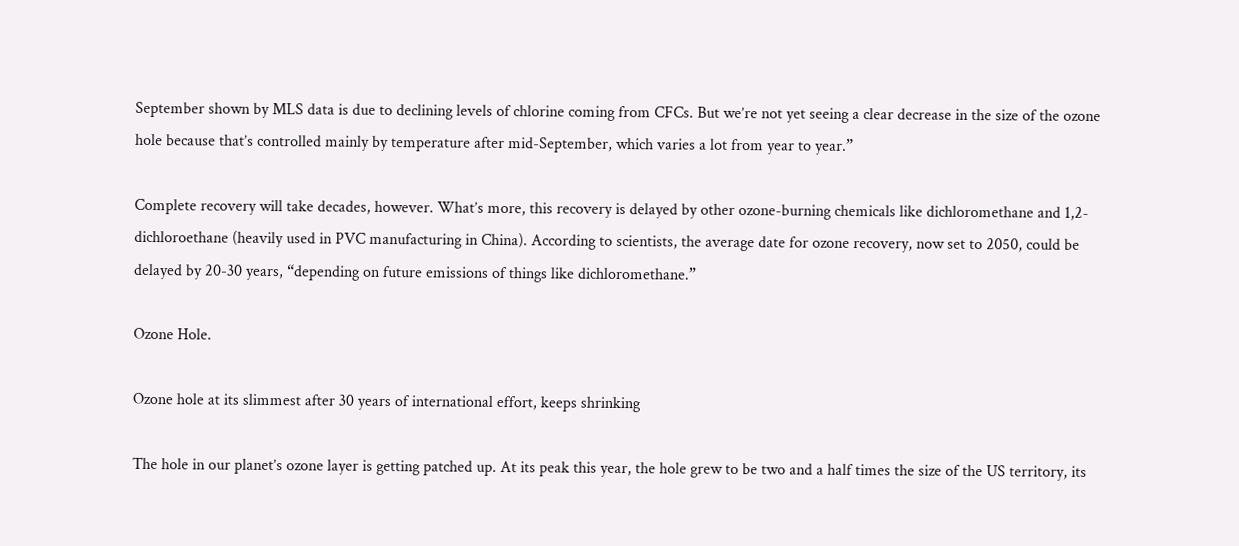September shown by MLS data is due to declining levels of chlorine coming from CFCs. But we’re not yet seeing a clear decrease in the size of the ozone hole because that’s controlled mainly by temperature after mid-September, which varies a lot from year to year.”

Complete recovery will take decades, however. What’s more, this recovery is delayed by other ozone-burning chemicals like dichloromethane and 1,2-dichloroethane (heavily used in PVC manufacturing in China). According to scientists, the average date for ozone recovery, now set to 2050, could be delayed by 20-30 years, “depending on future emissions of things like dichloromethane.”

Ozone Hole.

Ozone hole at its slimmest after 30 years of international effort, keeps shrinking

The hole in our planet’s ozone layer is getting patched up. At its peak this year, the hole grew to be two and a half times the size of the US territory, its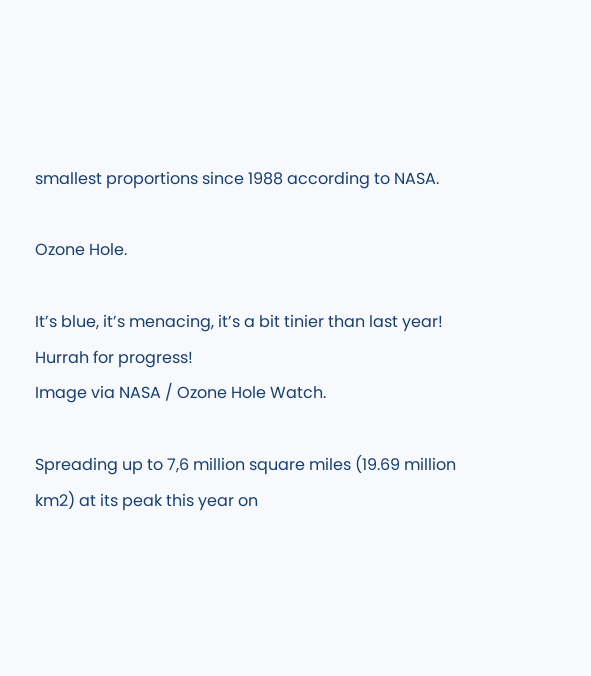smallest proportions since 1988 according to NASA.

Ozone Hole.

It’s blue, it’s menacing, it’s a bit tinier than last year! Hurrah for progress!
Image via NASA / Ozone Hole Watch.

Spreading up to 7,6 million square miles (19.69 million km2) at its peak this year on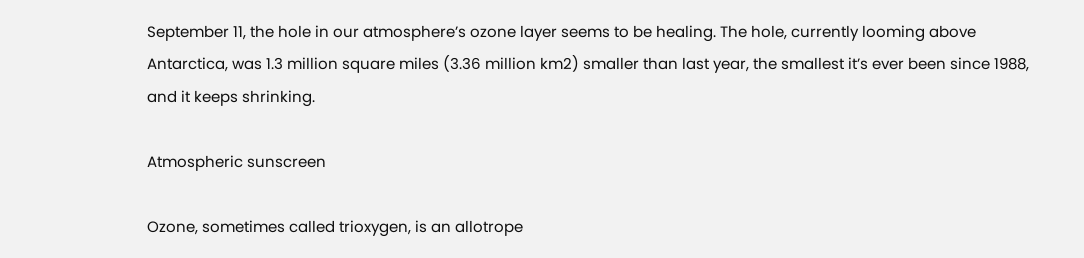September 11, the hole in our atmosphere’s ozone layer seems to be healing. The hole, currently looming above Antarctica, was 1.3 million square miles (3.36 million km2) smaller than last year, the smallest it’s ever been since 1988, and it keeps shrinking.

Atmospheric sunscreen

Ozone, sometimes called trioxygen, is an allotrope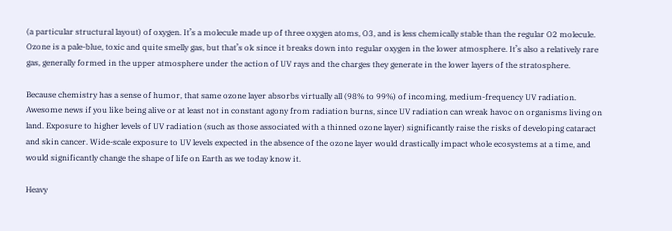(a particular structural layout) of oxygen. It’s a molecule made up of three oxygen atoms, O3, and is less chemically stable than the regular O2 molecule. Ozone is a pale-blue, toxic and quite smelly gas, but that’s ok since it breaks down into regular oxygen in the lower atmosphere. It’s also a relatively rare gas, generally formed in the upper atmosphere under the action of UV rays and the charges they generate in the lower layers of the stratosphere.

Because chemistry has a sense of humor, that same ozone layer absorbs virtually all (98% to 99%) of incoming, medium-frequency UV radiation. Awesome news if you like being alive or at least not in constant agony from radiation burns, since UV radiation can wreak havoc on organisms living on land. Exposure to higher levels of UV radiation (such as those associated with a thinned ozone layer) significantly raise the risks of developing cataract and skin cancer. Wide-scale exposure to UV levels expected in the absence of the ozone layer would drastically impact whole ecosystems at a time, and would significantly change the shape of life on Earth as we today know it.

Heavy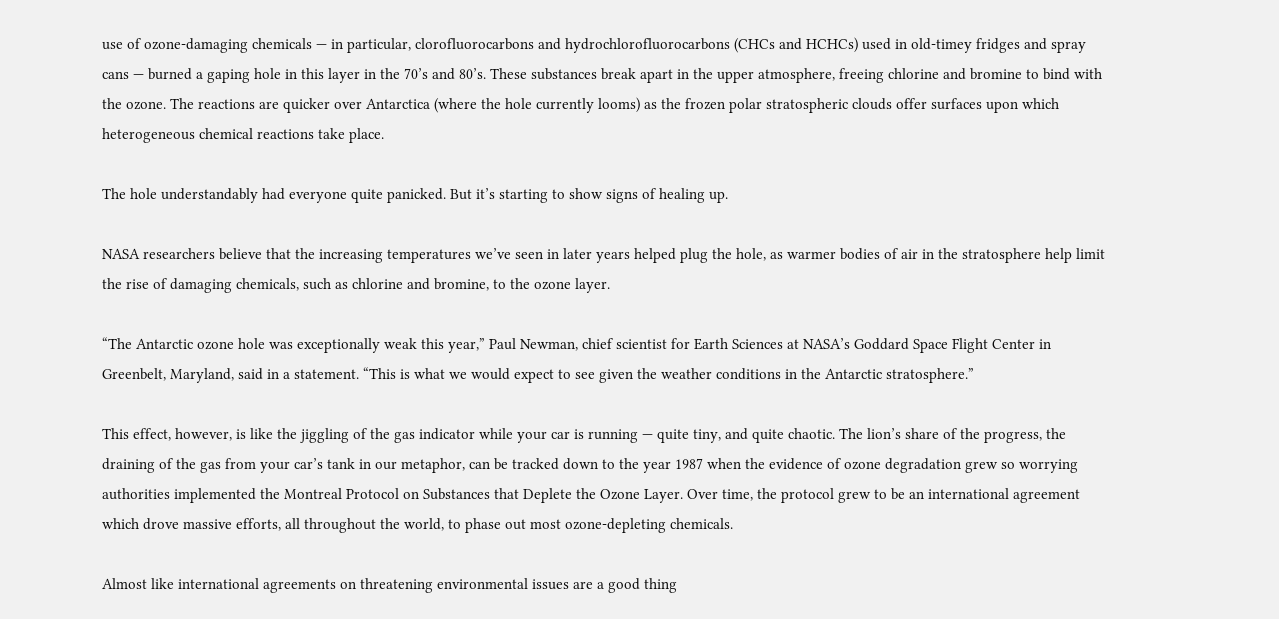use of ozone-damaging chemicals — in particular, clorofluorocarbons and hydrochlorofluorocarbons (CHCs and HCHCs) used in old-timey fridges and spray cans — burned a gaping hole in this layer in the 70’s and 80’s. These substances break apart in the upper atmosphere, freeing chlorine and bromine to bind with the ozone. The reactions are quicker over Antarctica (where the hole currently looms) as the frozen polar stratospheric clouds offer surfaces upon which heterogeneous chemical reactions take place.

The hole understandably had everyone quite panicked. But it’s starting to show signs of healing up.

NASA researchers believe that the increasing temperatures we’ve seen in later years helped plug the hole, as warmer bodies of air in the stratosphere help limit the rise of damaging chemicals, such as chlorine and bromine, to the ozone layer.

“The Antarctic ozone hole was exceptionally weak this year,” Paul Newman, chief scientist for Earth Sciences at NASA’s Goddard Space Flight Center in Greenbelt, Maryland, said in a statement. “This is what we would expect to see given the weather conditions in the Antarctic stratosphere.”

This effect, however, is like the jiggling of the gas indicator while your car is running — quite tiny, and quite chaotic. The lion’s share of the progress, the draining of the gas from your car’s tank in our metaphor, can be tracked down to the year 1987 when the evidence of ozone degradation grew so worrying authorities implemented the Montreal Protocol on Substances that Deplete the Ozone Layer. Over time, the protocol grew to be an international agreement which drove massive efforts, all throughout the world, to phase out most ozone-depleting chemicals.

Almost like international agreements on threatening environmental issues are a good thing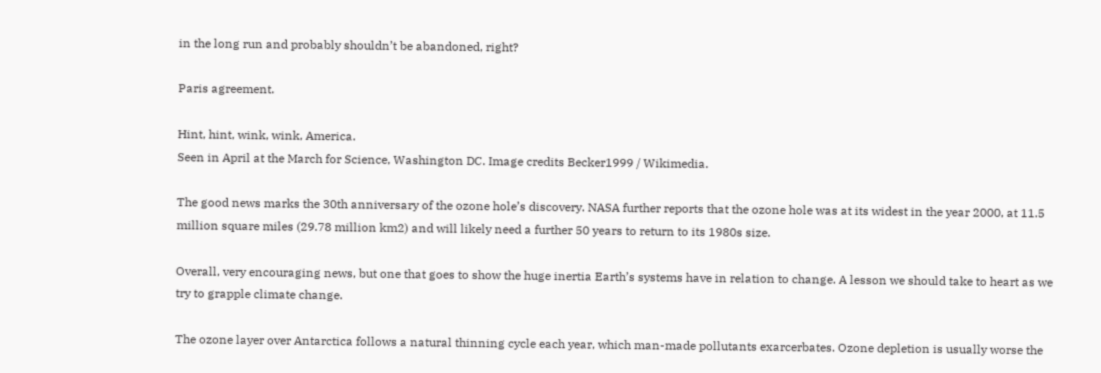in the long run and probably shouldn’t be abandoned, right?

Paris agreement.

Hint, hint, wink, wink, America.
Seen in April at the March for Science, Washington DC. Image credits Becker1999 / Wikimedia.

The good news marks the 30th anniversary of the ozone hole’s discovery. NASA further reports that the ozone hole was at its widest in the year 2000, at 11.5 million square miles (29.78 million km2) and will likely need a further 50 years to return to its 1980s size.

Overall, very encouraging news, but one that goes to show the huge inertia Earth’s systems have in relation to change. A lesson we should take to heart as we try to grapple climate change.

The ozone layer over Antarctica follows a natural thinning cycle each year, which man-made pollutants exarcerbates. Ozone depletion is usually worse the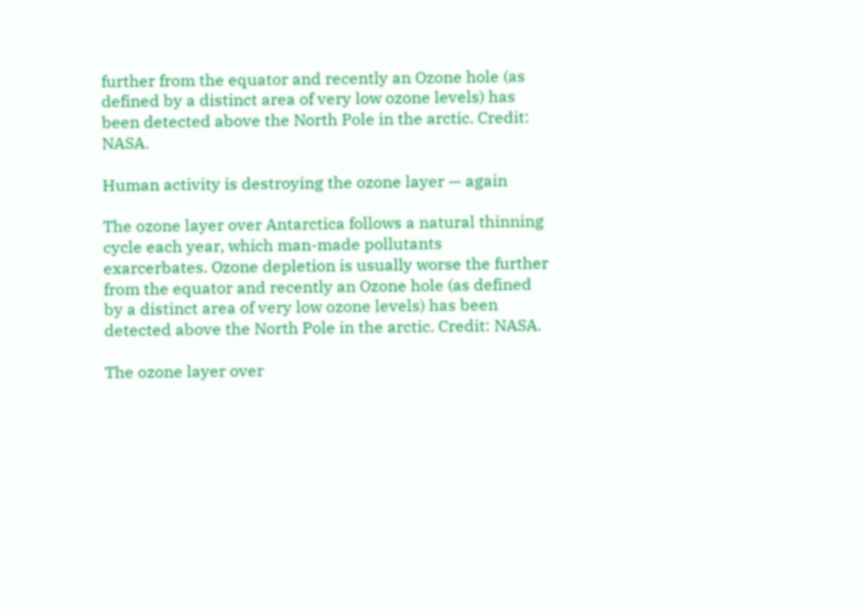further from the equator and recently an Ozone hole (as defined by a distinct area of very low ozone levels) has been detected above the North Pole in the arctic. Credit: NASA.

Human activity is destroying the ozone layer — again

The ozone layer over Antarctica follows a natural thinning cycle each year, which man-made pollutants exarcerbates. Ozone depletion is usually worse the further from the equator and recently an Ozone hole (as defined by a distinct area of very low ozone levels) has been detected above the North Pole in the arctic. Credit: NASA.

The ozone layer over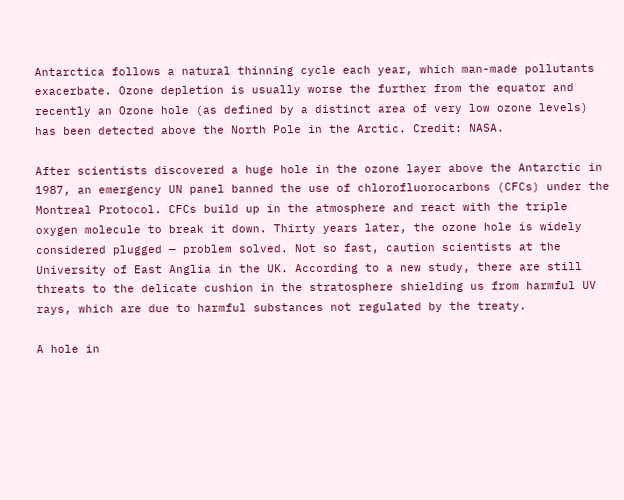Antarctica follows a natural thinning cycle each year, which man-made pollutants exacerbate. Ozone depletion is usually worse the further from the equator and recently an Ozone hole (as defined by a distinct area of very low ozone levels) has been detected above the North Pole in the Arctic. Credit: NASA.

After scientists discovered a huge hole in the ozone layer above the Antarctic in 1987, an emergency UN panel banned the use of chlorofluorocarbons (CFCs) under the Montreal Protocol. CFCs build up in the atmosphere and react with the triple oxygen molecule to break it down. Thirty years later, the ozone hole is widely considered plugged — problem solved. Not so fast, caution scientists at the University of East Anglia in the UK. According to a new study, there are still threats to the delicate cushion in the stratosphere shielding us from harmful UV rays, which are due to harmful substances not regulated by the treaty.

A hole in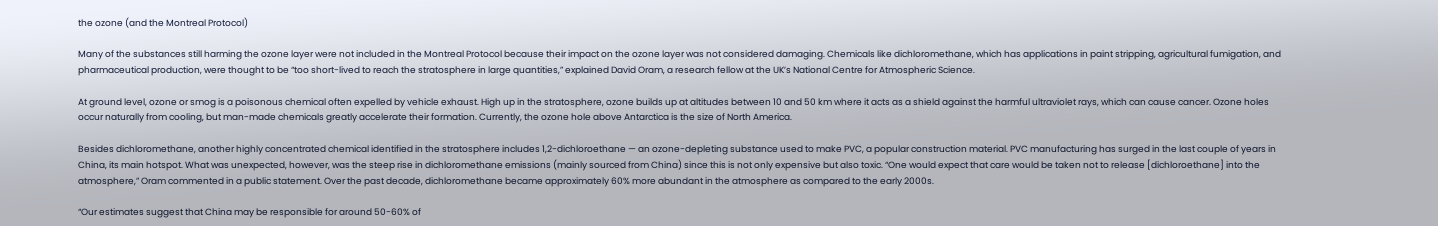the ozone (and the Montreal Protocol)

Many of the substances still harming the ozone layer were not included in the Montreal Protocol because their impact on the ozone layer was not considered damaging. Chemicals like dichloromethane, which has applications in paint stripping, agricultural fumigation, and pharmaceutical production, were thought to be “too short-lived to reach the stratosphere in large quantities,” explained David Oram, a research fellow at the UK’s National Centre for Atmospheric Science.

At ground level, ozone or smog is a poisonous chemical often expelled by vehicle exhaust. High up in the stratosphere, ozone builds up at altitudes between 10 and 50 km where it acts as a shield against the harmful ultraviolet rays, which can cause cancer. Ozone holes occur naturally from cooling, but man-made chemicals greatly accelerate their formation. Currently, the ozone hole above Antarctica is the size of North America.

Besides dichloromethane, another highly concentrated chemical identified in the stratosphere includes 1,2-dichloroethane — an ozone-depleting substance used to make PVC, a popular construction material. PVC manufacturing has surged in the last couple of years in China, its main hotspot. What was unexpected, however, was the steep rise in dichloromethane emissions (mainly sourced from China) since this is not only expensive but also toxic. “One would expect that care would be taken not to release [dichloroethane] into the atmosphere,” Oram commented in a public statement. Over the past decade, dichloromethane became approximately 60% more abundant in the atmosphere as compared to the early 2000s.

“Our estimates suggest that China may be responsible for around 50-60% of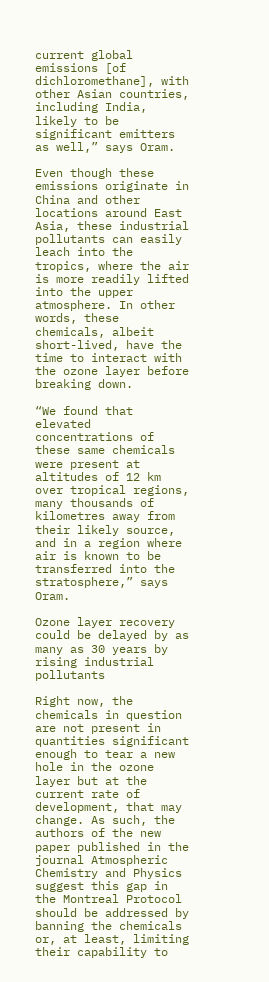current global emissions [of dichloromethane], with other Asian countries, including India, likely to be significant emitters as well,” says Oram.

Even though these emissions originate in China and other locations around East Asia, these industrial pollutants can easily leach into the tropics, where the air is more readily lifted into the upper atmosphere. In other words, these chemicals, albeit short-lived, have the time to interact with the ozone layer before breaking down.

“We found that elevated concentrations of these same chemicals were present at altitudes of 12 km over tropical regions, many thousands of kilometres away from their likely source, and in a region where air is known to be transferred into the stratosphere,” says Oram.

Ozone layer recovery could be delayed by as many as 30 years by rising industrial pollutants

Right now, the chemicals in question are not present in quantities significant enough to tear a new hole in the ozone layer but at the current rate of development, that may change. As such, the authors of the new paper published in the journal Atmospheric Chemistry and Physics suggest this gap in the Montreal Protocol should be addressed by banning the chemicals or, at least, limiting their capability to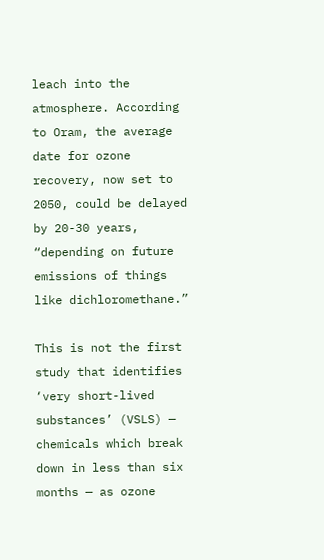leach into the atmosphere. According to Oram, the average date for ozone recovery, now set to 2050, could be delayed by 20-30 years, “depending on future emissions of things like dichloromethane.”

This is not the first study that identifies ‘very short-lived substances’ (VSLS) — chemicals which break down in less than six months — as ozone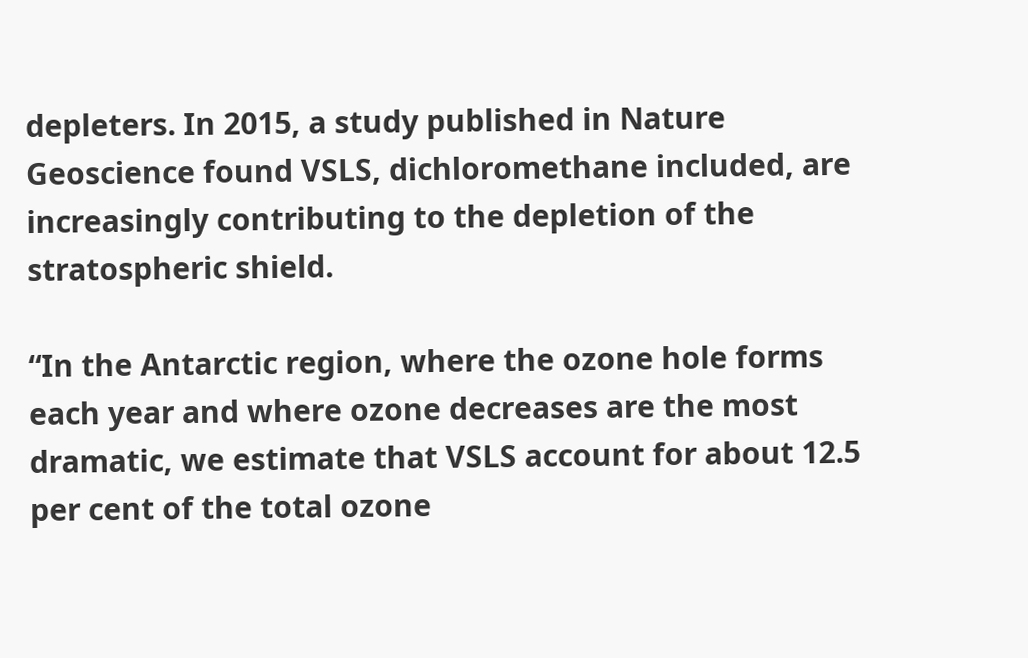depleters. In 2015, a study published in Nature Geoscience found VSLS, dichloromethane included, are increasingly contributing to the depletion of the stratospheric shield.

“In the Antarctic region, where the ozone hole forms each year and where ozone decreases are the most dramatic, we estimate that VSLS account for about 12.5 per cent of the total ozone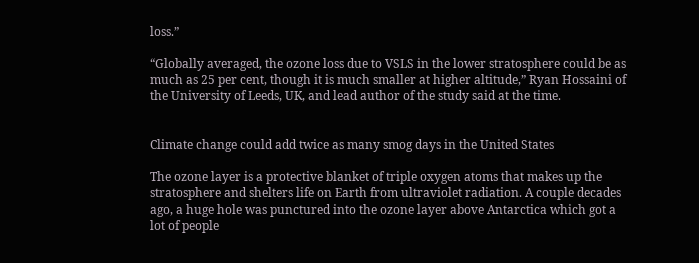loss.”

“Globally averaged, the ozone loss due to VSLS in the lower stratosphere could be as much as 25 per cent, though it is much smaller at higher altitude,” Ryan Hossaini of the University of Leeds, UK, and lead author of the study said at the time.


Climate change could add twice as many smog days in the United States

The ozone layer is a protective blanket of triple oxygen atoms that makes up the stratosphere and shelters life on Earth from ultraviolet radiation. A couple decades ago, a huge hole was punctured into the ozone layer above Antarctica which got a lot of people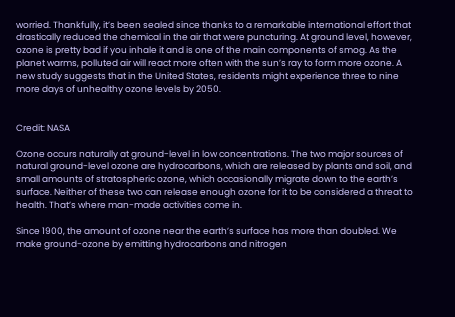worried. Thankfully, it’s been sealed since thanks to a remarkable international effort that drastically reduced the chemical in the air that were puncturing. At ground level, however, ozone is pretty bad if you inhale it and is one of the main components of smog. As the planet warms, polluted air will react more often with the sun’s ray to form more ozone. A new study suggests that in the United States, residents might experience three to nine more days of unhealthy ozone levels by 2050.


Credit: NASA

Ozone occurs naturally at ground-level in low concentrations. The two major sources of natural ground-level ozone are hydrocarbons, which are released by plants and soil, and small amounts of stratospheric ozone, which occasionally migrate down to the earth’s surface. Neither of these two can release enough ozone for it to be considered a threat to health. That’s where man-made activities come in.

Since 1900, the amount of ozone near the earth’s surface has more than doubled. We make ground-ozone by emitting hydrocarbons and nitrogen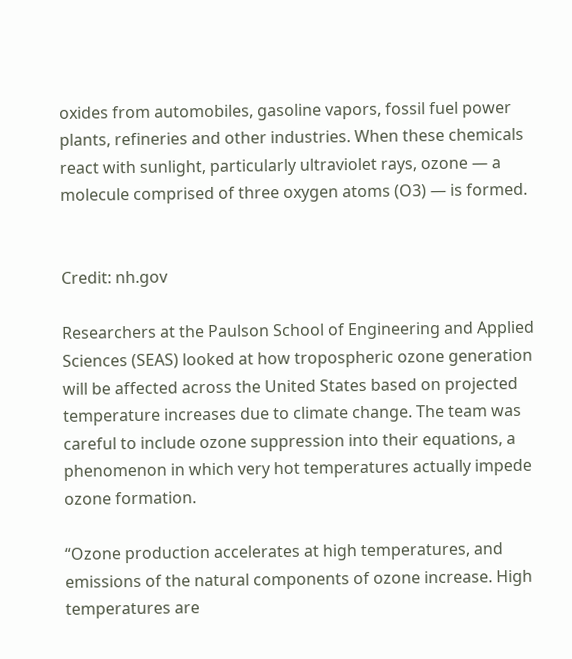oxides from automobiles, gasoline vapors, fossil fuel power plants, refineries and other industries. When these chemicals react with sunlight, particularly ultraviolet rays, ozone — a molecule comprised of three oxygen atoms (O3) — is formed.


Credit: nh.gov

Researchers at the Paulson School of Engineering and Applied Sciences (SEAS) looked at how tropospheric ozone generation will be affected across the United States based on projected temperature increases due to climate change. The team was careful to include ozone suppression into their equations, a phenomenon in which very hot temperatures actually impede ozone formation.

“Ozone production accelerates at high temperatures, and emissions of the natural components of ozone increase. High temperatures are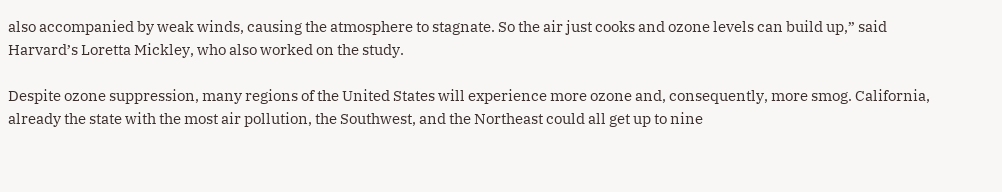also accompanied by weak winds, causing the atmosphere to stagnate. So the air just cooks and ozone levels can build up,” said Harvard’s Loretta Mickley, who also worked on the study.

Despite ozone suppression, many regions of the United States will experience more ozone and, consequently, more smog. California, already the state with the most air pollution, the Southwest, and the Northeast could all get up to nine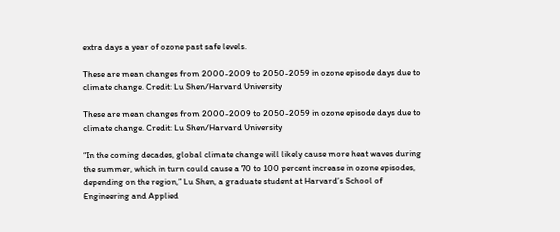extra days a year of ozone past safe levels.

These are mean changes from 2000-2009 to 2050-2059 in ozone episode days due to climate change. Credit: Lu Shen/Harvard University

These are mean changes from 2000-2009 to 2050-2059 in ozone episode days due to climate change. Credit: Lu Shen/Harvard University

“In the coming decades, global climate change will likely cause more heat waves during the summer, which in turn could cause a 70 to 100 percent increase in ozone episodes, depending on the region,” Lu Shen, a graduate student at Harvard’s School of Engineering and Applied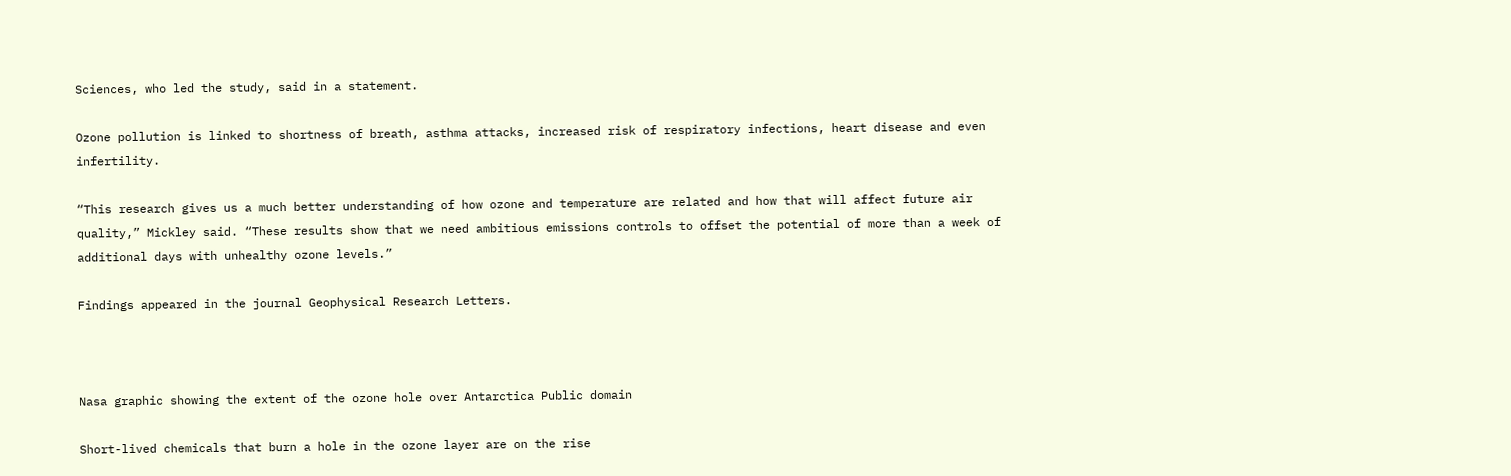Sciences, who led the study, said in a statement.

Ozone pollution is linked to shortness of breath, asthma attacks, increased risk of respiratory infections, heart disease and even infertility.

“This research gives us a much better understanding of how ozone and temperature are related and how that will affect future air quality,” Mickley said. “These results show that we need ambitious emissions controls to offset the potential of more than a week of additional days with unhealthy ozone levels.”

Findings appeared in the journal Geophysical Research Letters.



Nasa graphic showing the extent of the ozone hole over Antarctica Public domain

Short-lived chemicals that burn a hole in the ozone layer are on the rise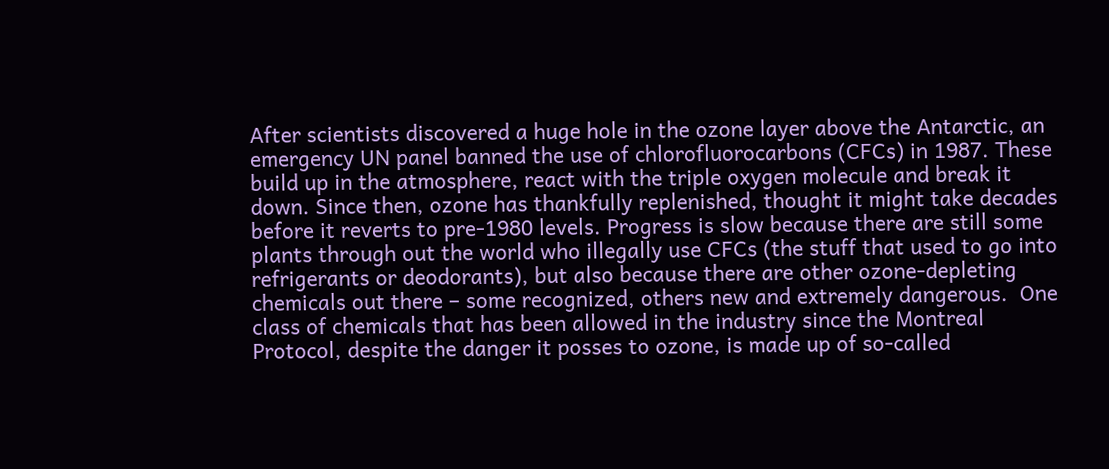After scientists discovered a huge hole in the ozone layer above the Antarctic, an emergency UN panel banned the use of chlorofluorocarbons (CFCs) in 1987. These build up in the atmosphere, react with the triple oxygen molecule and break it down. Since then, ozone has thankfully replenished, thought it might take decades before it reverts to pre-1980 levels. Progress is slow because there are still some plants through out the world who illegally use CFCs (the stuff that used to go into refrigerants or deodorants), but also because there are other ozone-depleting chemicals out there – some recognized, others new and extremely dangerous.  One class of chemicals that has been allowed in the industry since the Montreal Protocol, despite the danger it posses to ozone, is made up of so-called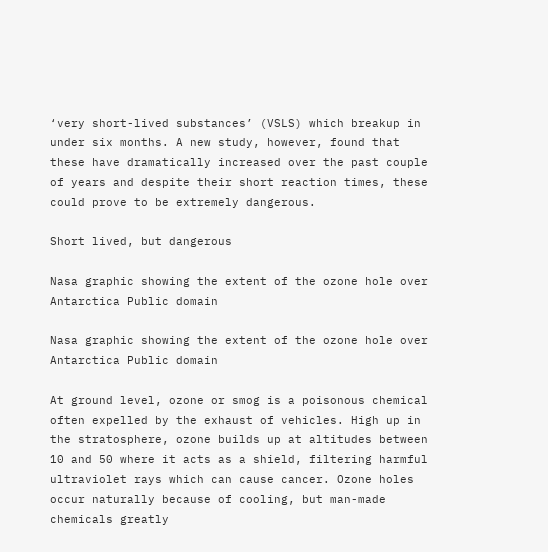‘very short-lived substances’ (VSLS) which breakup in under six months. A new study, however, found that these have dramatically increased over the past couple of years and despite their short reaction times, these could prove to be extremely dangerous.

Short lived, but dangerous

Nasa graphic showing the extent of the ozone hole over Antarctica Public domain

Nasa graphic showing the extent of the ozone hole over Antarctica Public domain

At ground level, ozone or smog is a poisonous chemical often expelled by the exhaust of vehicles. High up in the stratosphere, ozone builds up at altitudes between 10 and 50 where it acts as a shield, filtering harmful ultraviolet rays which can cause cancer. Ozone holes occur naturally because of cooling, but man-made chemicals greatly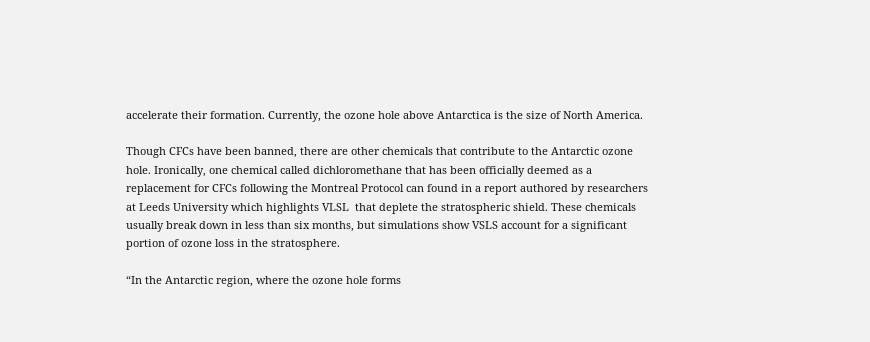accelerate their formation. Currently, the ozone hole above Antarctica is the size of North America.

Though CFCs have been banned, there are other chemicals that contribute to the Antarctic ozone hole. Ironically, one chemical called dichloromethane that has been officially deemed as a replacement for CFCs following the Montreal Protocol can found in a report authored by researchers at Leeds University which highlights VLSL  that deplete the stratospheric shield. These chemicals   usually break down in less than six months, but simulations show VSLS account for a significant portion of ozone loss in the stratosphere.

“In the Antarctic region, where the ozone hole forms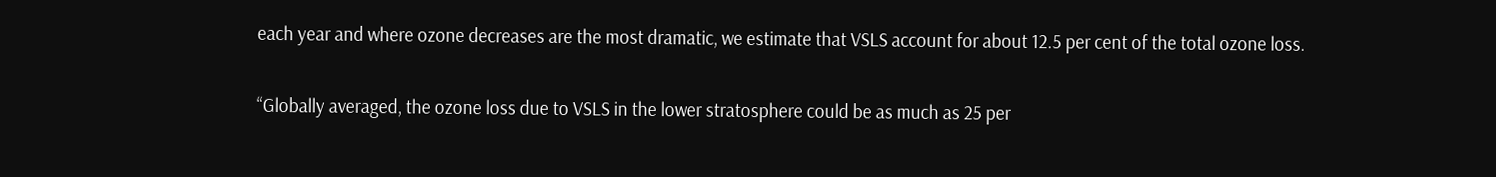each year and where ozone decreases are the most dramatic, we estimate that VSLS account for about 12.5 per cent of the total ozone loss.

“Globally averaged, the ozone loss due to VSLS in the lower stratosphere could be as much as 25 per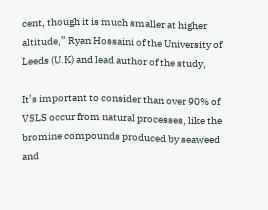cent, though it is much smaller at higher altitude,” Ryan Hossaini of the University of Leeds (U.K) and lead author of the study,

It’s important to consider than over 90% of VSLS occur from natural processes, like the bromine compounds produced by seaweed and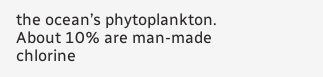the ocean’s phytoplankton. About 10% are man-made chlorine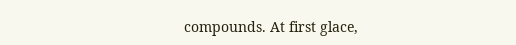compounds. At first glace,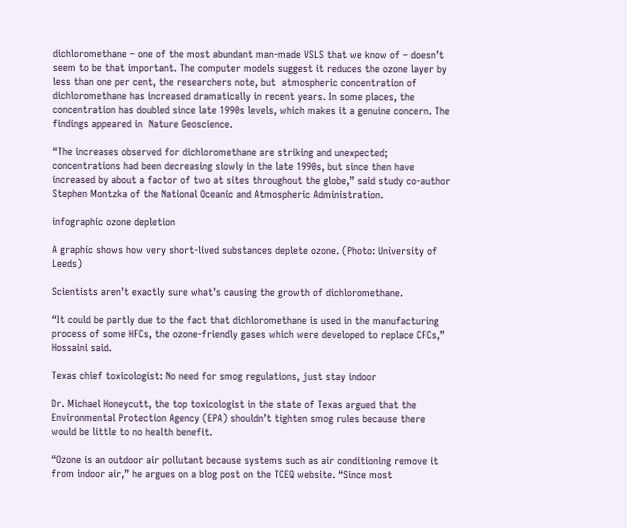dichloromethane – one of the most abundant man-made VSLS that we know of – doesn’t seem to be that important. The computer models suggest it reduces the ozone layer by less than one per cent, the researchers note, but  atmospheric concentration of dichloromethane has increased dramatically in recent years. In some places, the concentration has doubled since late 1990s levels, which makes it a genuine concern. The findings appeared in  Nature Geoscience.

“The increases observed for dichloromethane are striking and unexpected; concentrations had been decreasing slowly in the late 1990s, but since then have increased by about a factor of two at sites throughout the globe,” said study co-author Stephen Montzka of the National Oceanic and Atmospheric Administration.

infographic ozone depletion

A graphic shows how very short-lived substances deplete ozone. (Photo: University of Leeds)

Scientists aren’t exactly sure what’s causing the growth of dichloromethane.

“It could be partly due to the fact that dichloromethane is used in the manufacturing process of some HFCs, the ozone-friendly gases which were developed to replace CFCs,” Hossaini said.

Texas chief toxicologist: No need for smog regulations, just stay indoor

Dr. Michael Honeycutt, the top toxicologist in the state of Texas argued that the Environmental Protection Agency (EPA) shouldn’t tighten smog rules because there would be little to no health benefit.

“Ozone is an outdoor air pollutant because systems such as air conditioning remove it from indoor air,” he argues on a blog post on the TCEQ website. “Since most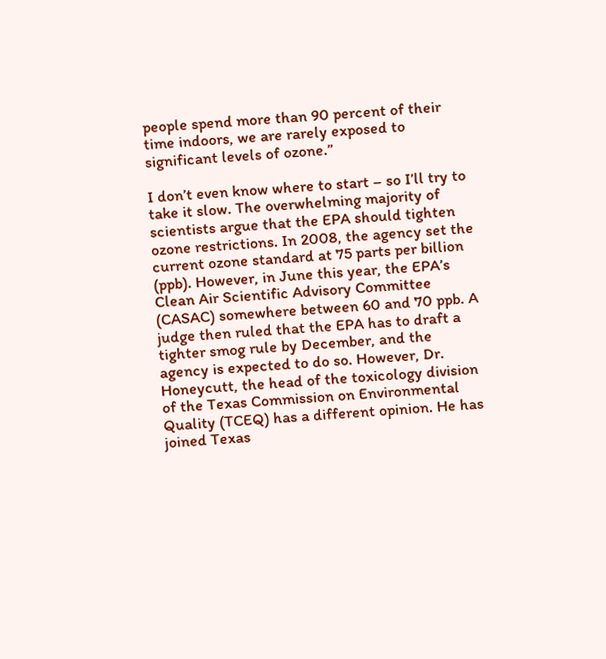people spend more than 90 percent of their time indoors, we are rarely exposed to significant levels of ozone.”

I don’t even know where to start – so I’ll try to take it slow. The overwhelming majority of scientists argue that the EPA should tighten ozone restrictions. In 2008, the agency set the current ozone standard at 75 parts per billion (ppb). However, in June this year, the EPA’s Clean Air Scientific Advisory Committee (CASAC) somewhere between 60 and 70 ppb. A judge then ruled that the EPA has to draft a tighter smog rule by December, and the agency is expected to do so. However, Dr. Honeycutt, the head of the toxicology division of the Texas Commission on Environmental Quality (TCEQ) has a different opinion. He has joined Texas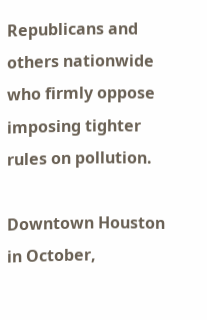Republicans and others nationwide who firmly oppose imposing tighter rules on pollution.

Downtown Houston in October,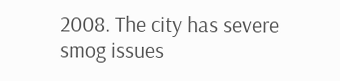2008. The city has severe smog issues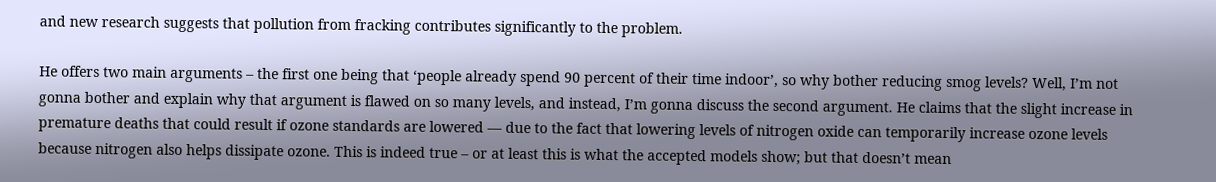and new research suggests that pollution from fracking contributes significantly to the problem.

He offers two main arguments – the first one being that ‘people already spend 90 percent of their time indoor’, so why bother reducing smog levels? Well, I’m not gonna bother and explain why that argument is flawed on so many levels, and instead, I’m gonna discuss the second argument. He claims that the slight increase in premature deaths that could result if ozone standards are lowered — due to the fact that lowering levels of nitrogen oxide can temporarily increase ozone levels because nitrogen also helps dissipate ozone. This is indeed true – or at least this is what the accepted models show; but that doesn’t mean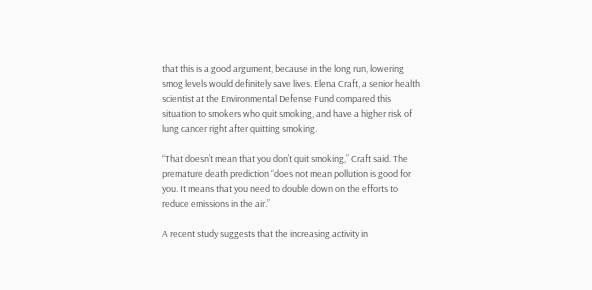that this is a good argument, because in the long run, lowering smog levels would definitely save lives. Elena Craft, a senior health scientist at the Environmental Defense Fund compared this situation to smokers who quit smoking, and have a higher risk of lung cancer right after quitting smoking.

“That doesn’t mean that you don’t quit smoking,” Craft said. The premature death prediction “does not mean pollution is good for you. It means that you need to double down on the efforts to reduce emissions in the air.”

A recent study suggests that the increasing activity in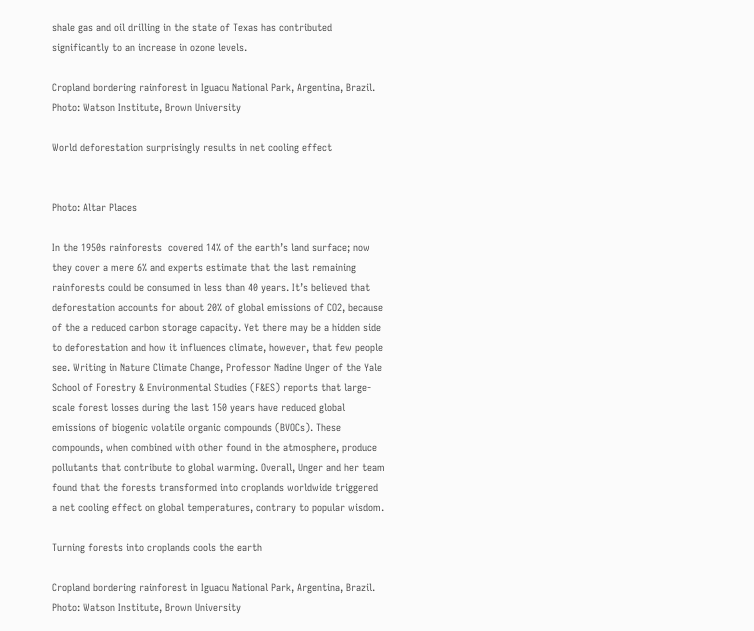shale gas and oil drilling in the state of Texas has contributed significantly to an increase in ozone levels.

Cropland bordering rainforest in Iguacu National Park, Argentina, Brazil. Photo: Watson Institute, Brown University

World deforestation surprisingly results in net cooling effect


Photo: Altar Places

In the 1950s rainforests  covered 14% of the earth’s land surface; now they cover a mere 6% and experts estimate that the last remaining rainforests could be consumed in less than 40 years. It’s believed that deforestation accounts for about 20% of global emissions of CO2, because of the a reduced carbon storage capacity. Yet there may be a hidden side to deforestation and how it influences climate, however, that few people see. Writing in Nature Climate Change, Professor Nadine Unger of the Yale School of Forestry & Environmental Studies (F&ES) reports that large-scale forest losses during the last 150 years have reduced global emissions of biogenic volatile organic compounds (BVOCs). These compounds, when combined with other found in the atmosphere, produce pollutants that contribute to global warming. Overall, Unger and her team found that the forests transformed into croplands worldwide triggered a net cooling effect on global temperatures, contrary to popular wisdom.

Turning forests into croplands cools the earth

Cropland bordering rainforest in Iguacu National Park, Argentina, Brazil. Photo: Watson Institute, Brown University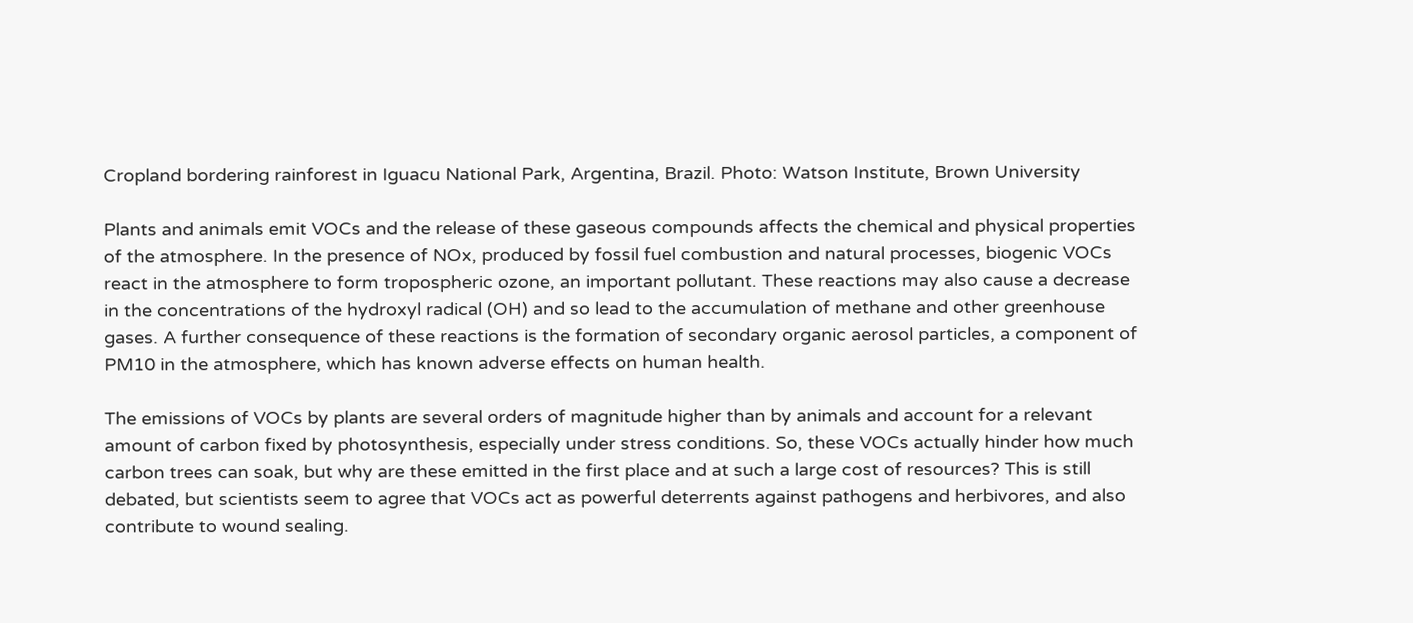Cropland bordering rainforest in Iguacu National Park, Argentina, Brazil. Photo: Watson Institute, Brown University

Plants and animals emit VOCs and the release of these gaseous compounds affects the chemical and physical properties of the atmosphere. In the presence of NOx, produced by fossil fuel combustion and natural processes, biogenic VOCs react in the atmosphere to form tropospheric ozone, an important pollutant. These reactions may also cause a decrease in the concentrations of the hydroxyl radical (OH) and so lead to the accumulation of methane and other greenhouse gases. A further consequence of these reactions is the formation of secondary organic aerosol particles, a component of PM10 in the atmosphere, which has known adverse effects on human health.

The emissions of VOCs by plants are several orders of magnitude higher than by animals and account for a relevant amount of carbon fixed by photosynthesis, especially under stress conditions. So, these VOCs actually hinder how much carbon trees can soak, but why are these emitted in the first place and at such a large cost of resources? This is still debated, but scientists seem to agree that VOCs act as powerful deterrents against pathogens and herbivores, and also contribute to wound sealing.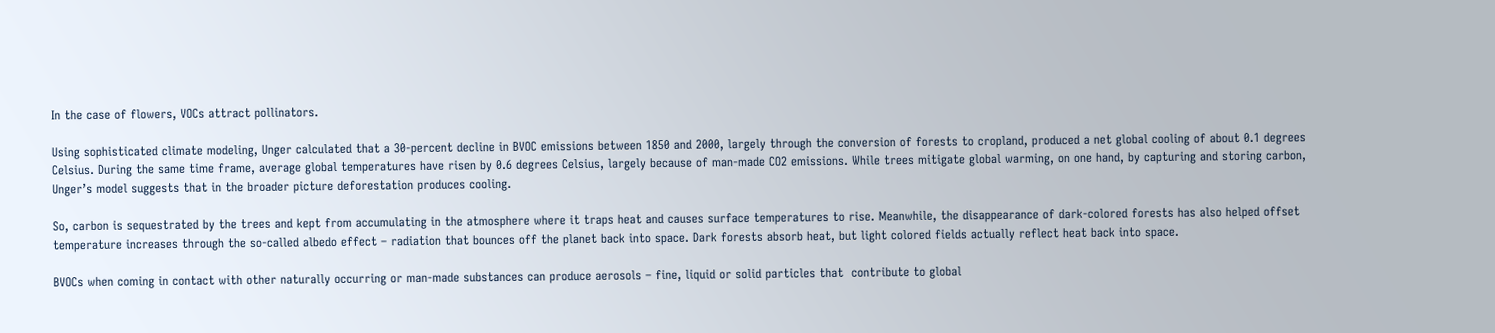In the case of flowers, VOCs attract pollinators.

Using sophisticated climate modeling, Unger calculated that a 30-percent decline in BVOC emissions between 1850 and 2000, largely through the conversion of forests to cropland, produced a net global cooling of about 0.1 degrees Celsius. During the same time frame, average global temperatures have risen by 0.6 degrees Celsius, largely because of man-made CO2 emissions. While trees mitigate global warming, on one hand, by capturing and storing carbon, Unger’s model suggests that in the broader picture deforestation produces cooling.

So, carbon is sequestrated by the trees and kept from accumulating in the atmosphere where it traps heat and causes surface temperatures to rise. Meanwhile, the disappearance of dark-colored forests has also helped offset temperature increases through the so-called albedo effect – radiation that bounces off the planet back into space. Dark forests absorb heat, but light colored fields actually reflect heat back into space.

BVOCs when coming in contact with other naturally occurring or man-made substances can produce aerosols – fine, liquid or solid particles that  contribute to global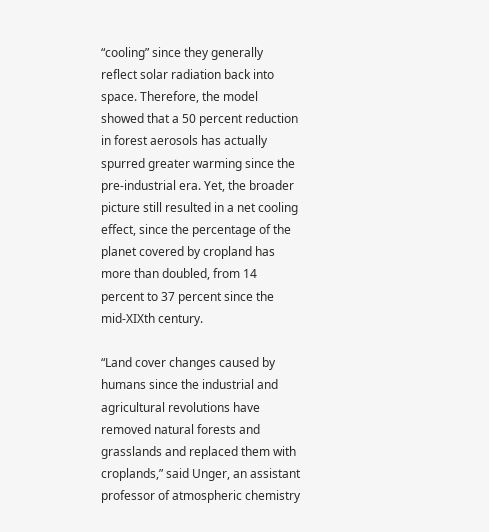“cooling” since they generally reflect solar radiation back into space. Therefore, the model showed that a 50 percent reduction in forest aerosols has actually spurred greater warming since the pre-industrial era. Yet, the broader picture still resulted in a net cooling effect, since the percentage of the planet covered by cropland has more than doubled, from 14 percent to 37 percent since the mid-XIXth century.

“Land cover changes caused by humans since the industrial and agricultural revolutions have removed natural forests and grasslands and replaced them with croplands,” said Unger, an assistant professor of atmospheric chemistry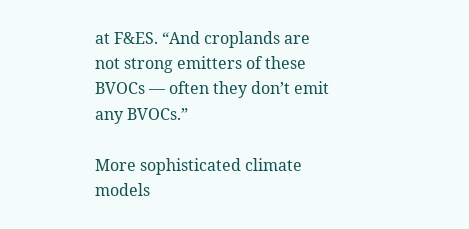at F&ES. “And croplands are not strong emitters of these BVOCs — often they don’t emit any BVOCs.”

More sophisticated climate models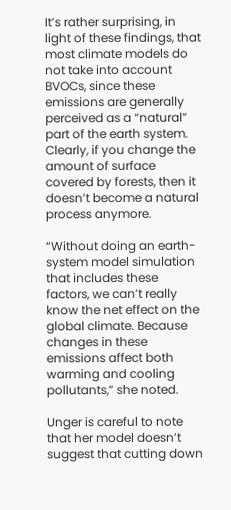It’s rather surprising, in light of these findings, that most climate models do not take into account BVOCs, since these emissions are generally perceived as a “natural” part of the earth system. Clearly, if you change the amount of surface covered by forests, then it doesn’t become a natural process anymore.

“Without doing an earth-system model simulation that includes these factors, we can’t really know the net effect on the global climate. Because changes in these emissions affect both warming and cooling pollutants,” she noted.

Unger is careful to note that her model doesn’t suggest that cutting down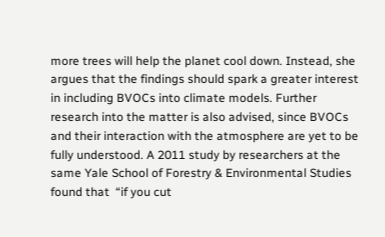more trees will help the planet cool down. Instead, she argues that the findings should spark a greater interest in including BVOCs into climate models. Further  research into the matter is also advised, since BVOCs and their interaction with the atmosphere are yet to be fully understood. A 2011 study by researchers at the same Yale School of Forestry & Environmental Studies found that  “if you cut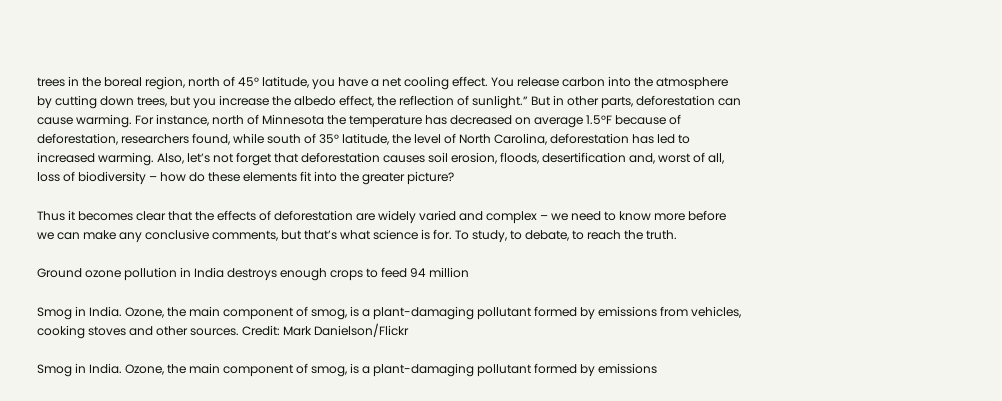trees in the boreal region, north of 45° latitude, you have a net cooling effect. You release carbon into the atmosphere by cutting down trees, but you increase the albedo effect, the reflection of sunlight.” But in other parts, deforestation can cause warming. For instance, north of Minnesota the temperature has decreased on average 1.5°F because of deforestation, researchers found, while south of 35° latitude, the level of North Carolina, deforestation has led to increased warming. Also, let’s not forget that deforestation causes soil erosion, floods, desertification and, worst of all, loss of biodiversity – how do these elements fit into the greater picture?

Thus it becomes clear that the effects of deforestation are widely varied and complex – we need to know more before we can make any conclusive comments, but that’s what science is for. To study, to debate, to reach the truth.

Ground ozone pollution in India destroys enough crops to feed 94 million

Smog in India. Ozone, the main component of smog, is a plant-damaging pollutant formed by emissions from vehicles, cooking stoves and other sources. Credit: Mark Danielson/Flickr

Smog in India. Ozone, the main component of smog, is a plant-damaging pollutant formed by emissions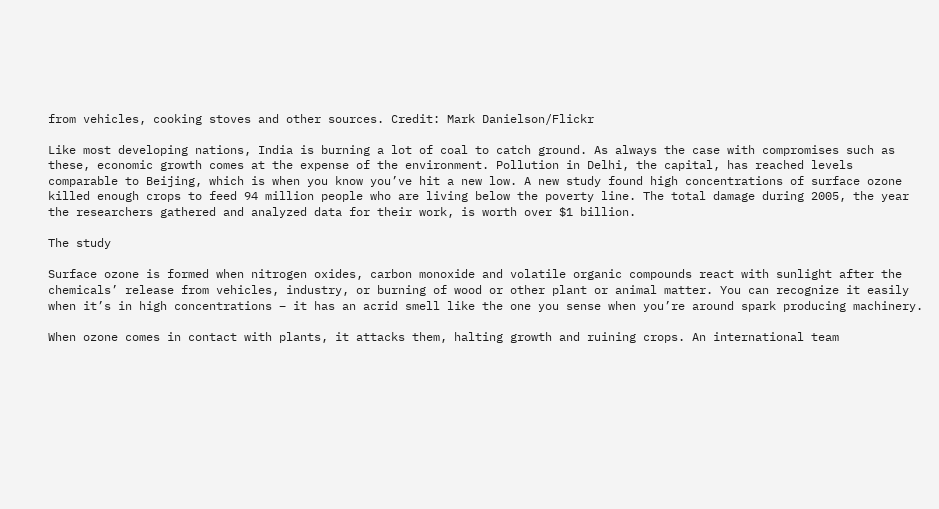from vehicles, cooking stoves and other sources. Credit: Mark Danielson/Flickr

Like most developing nations, India is burning a lot of coal to catch ground. As always the case with compromises such as these, economic growth comes at the expense of the environment. Pollution in Delhi, the capital, has reached levels comparable to Beijing, which is when you know you’ve hit a new low. A new study found high concentrations of surface ozone killed enough crops to feed 94 million people who are living below the poverty line. The total damage during 2005, the year the researchers gathered and analyzed data for their work, is worth over $1 billion.

The study

Surface ozone is formed when nitrogen oxides, carbon monoxide and volatile organic compounds react with sunlight after the chemicals’ release from vehicles, industry, or burning of wood or other plant or animal matter. You can recognize it easily when it’s in high concentrations – it has an acrid smell like the one you sense when you’re around spark producing machinery.

When ozone comes in contact with plants, it attacks them, halting growth and ruining crops. An international team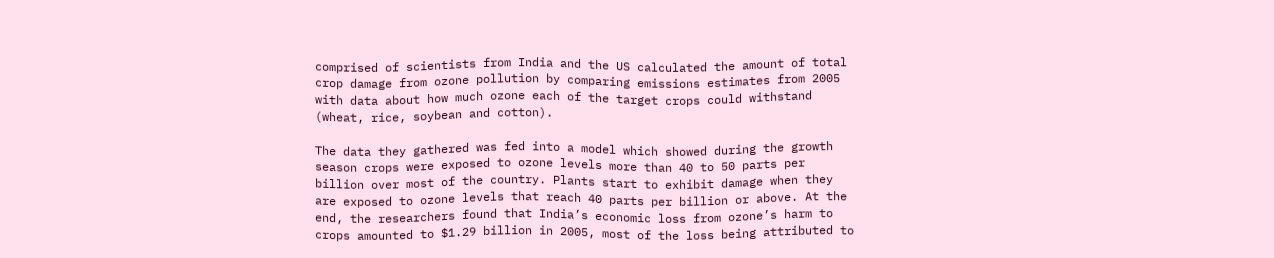comprised of scientists from India and the US calculated the amount of total crop damage from ozone pollution by comparing emissions estimates from 2005 with data about how much ozone each of the target crops could withstand (wheat, rice, soybean and cotton).

The data they gathered was fed into a model which showed during the growth season crops were exposed to ozone levels more than 40 to 50 parts per billion over most of the country. Plants start to exhibit damage when they are exposed to ozone levels that reach 40 parts per billion or above. At the end, the researchers found that India’s economic loss from ozone’s harm to crops amounted to $1.29 billion in 2005, most of the loss being attributed to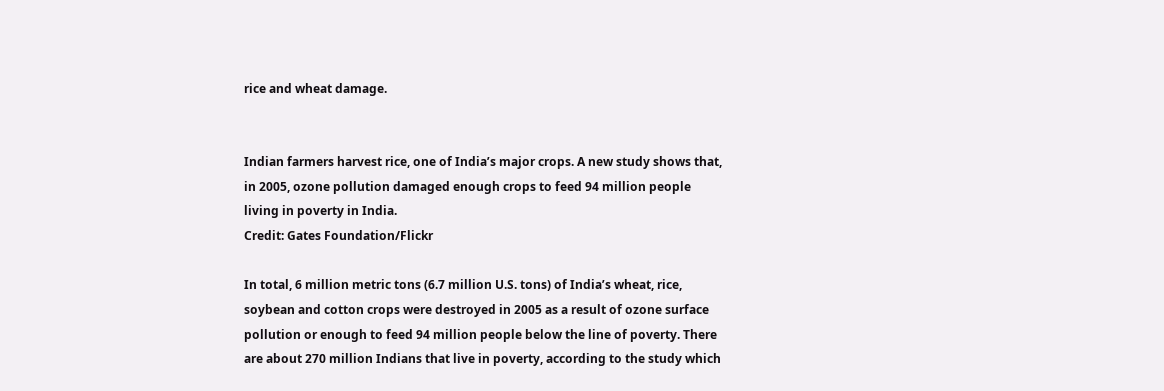rice and wheat damage.


Indian farmers harvest rice, one of India’s major crops. A new study shows that, in 2005, ozone pollution damaged enough crops to feed 94 million people living in poverty in India.
Credit: Gates Foundation/Flickr

In total, 6 million metric tons (6.7 million U.S. tons) of India’s wheat, rice, soybean and cotton crops were destroyed in 2005 as a result of ozone surface pollution or enough to feed 94 million people below the line of poverty. There are about 270 million Indians that live in poverty, according to the study which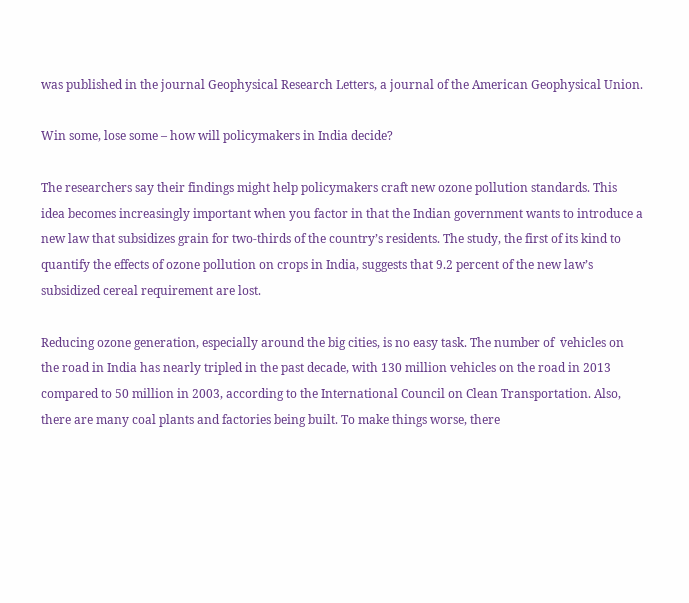was published in the journal Geophysical Research Letters, a journal of the American Geophysical Union.

Win some, lose some – how will policymakers in India decide?

The researchers say their findings might help policymakers craft new ozone pollution standards. This idea becomes increasingly important when you factor in that the Indian government wants to introduce a new law that subsidizes grain for two-thirds of the country’s residents. The study, the first of its kind to quantify the effects of ozone pollution on crops in India, suggests that 9.2 percent of the new law’s subsidized cereal requirement are lost.

Reducing ozone generation, especially around the big cities, is no easy task. The number of  vehicles on the road in India has nearly tripled in the past decade, with 130 million vehicles on the road in 2013 compared to 50 million in 2003, according to the International Council on Clean Transportation. Also, there are many coal plants and factories being built. To make things worse, there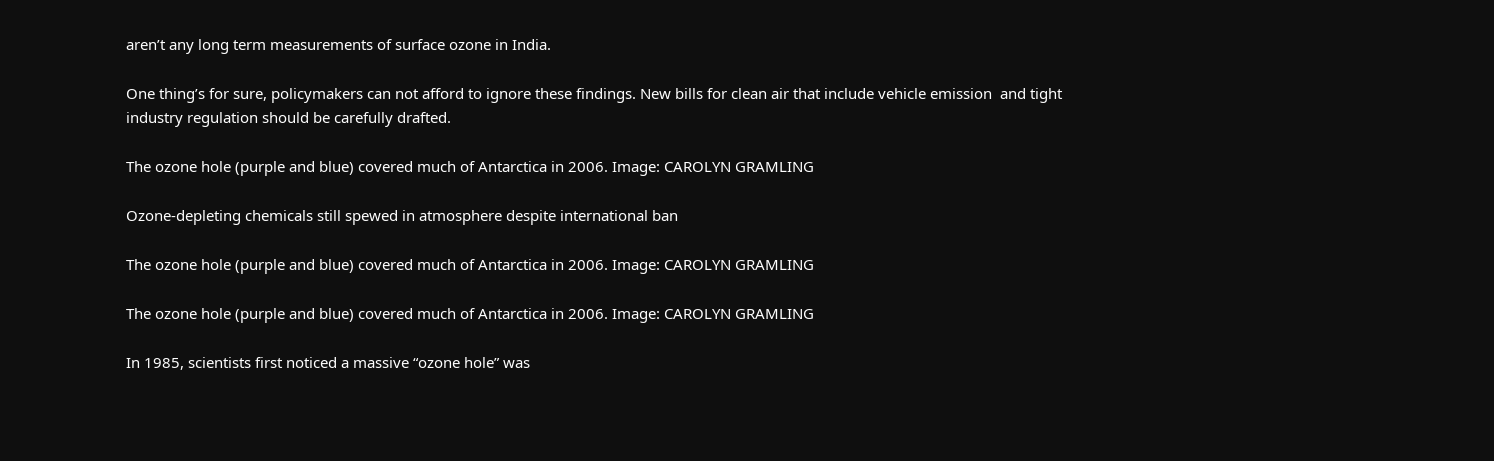aren’t any long term measurements of surface ozone in India.

One thing’s for sure, policymakers can not afford to ignore these findings. New bills for clean air that include vehicle emission  and tight industry regulation should be carefully drafted.

The ozone hole (purple and blue) covered much of Antarctica in 2006. Image: CAROLYN GRAMLING

Ozone-depleting chemicals still spewed in atmosphere despite international ban

The ozone hole (purple and blue) covered much of Antarctica in 2006. Image: CAROLYN GRAMLING

The ozone hole (purple and blue) covered much of Antarctica in 2006. Image: CAROLYN GRAMLING

In 1985, scientists first noticed a massive “ozone hole” was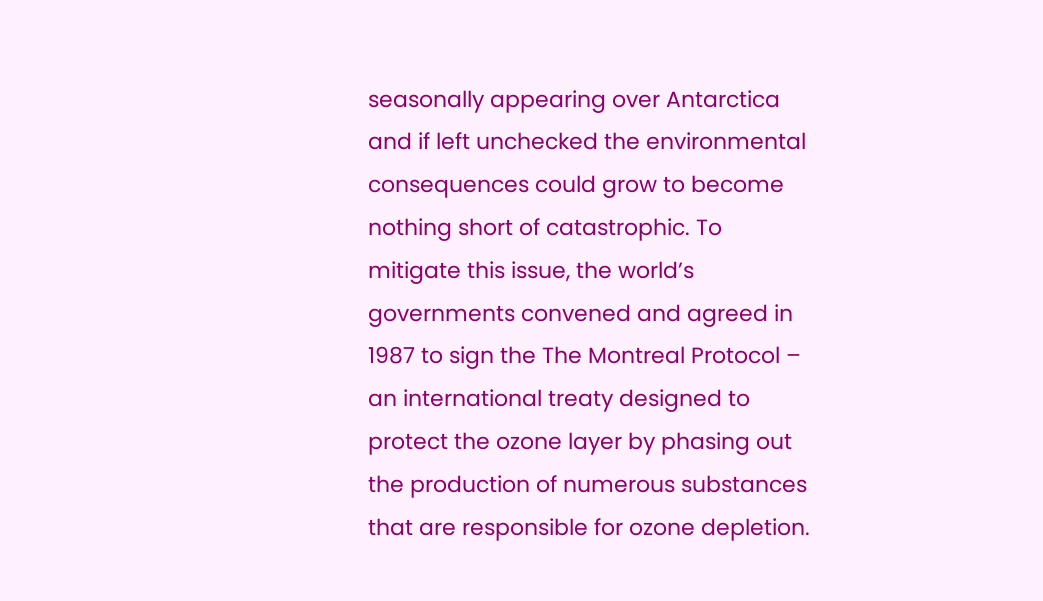seasonally appearing over Antarctica and if left unchecked the environmental consequences could grow to become nothing short of catastrophic. To mitigate this issue, the world’s governments convened and agreed in 1987 to sign the The Montreal Protocol – an international treaty designed to protect the ozone layer by phasing out the production of numerous substances that are responsible for ozone depletion.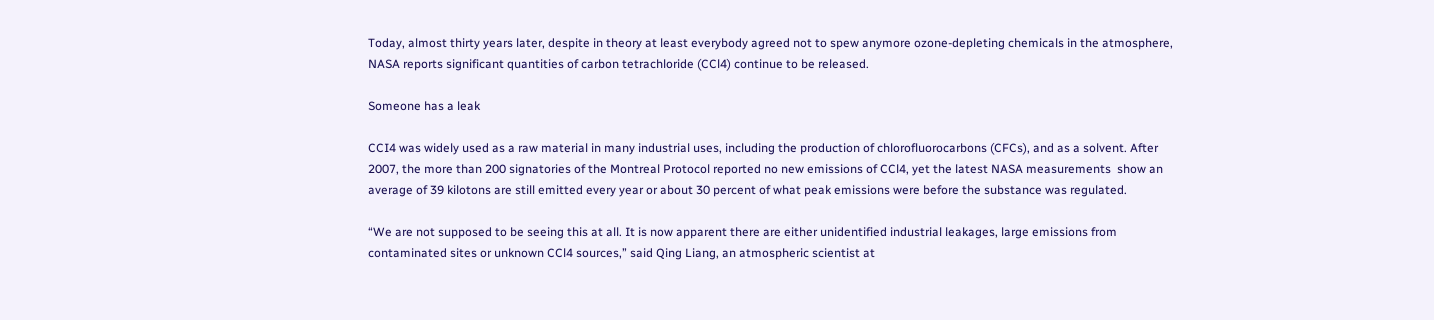Today, almost thirty years later, despite in theory at least everybody agreed not to spew anymore ozone-depleting chemicals in the atmosphere, NASA reports significant quantities of carbon tetrachloride (CCl4) continue to be released.

Someone has a leak

CCI4 was widely used as a raw material in many industrial uses, including the production of chlorofluorocarbons (CFCs), and as a solvent. After 2007, the more than 200 signatories of the Montreal Protocol reported no new emissions of CCl4, yet the latest NASA measurements  show an average of 39 kilotons are still emitted every year or about 30 percent of what peak emissions were before the substance was regulated.

“We are not supposed to be seeing this at all. It is now apparent there are either unidentified industrial leakages, large emissions from contaminated sites or unknown CCl4 sources,” said Qing Liang, an atmospheric scientist at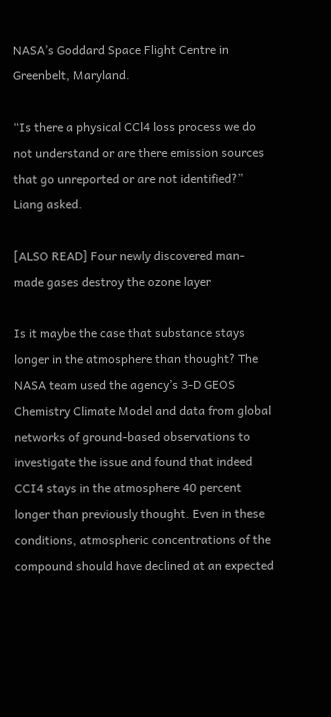NASA’s Goddard Space Flight Centre in Greenbelt, Maryland.

“Is there a physical CCl4 loss process we do not understand or are there emission sources that go unreported or are not identified?” Liang asked.

[ALSO READ] Four newly discovered man-made gases destroy the ozone layer

Is it maybe the case that substance stays longer in the atmosphere than thought? The NASA team used the agency’s 3-D GEOS Chemistry Climate Model and data from global networks of ground-based observations to investigate the issue and found that indeed CCI4 stays in the atmosphere 40 percent longer than previously thought. Even in these conditions, atmospheric concentrations of the compound should have declined at an expected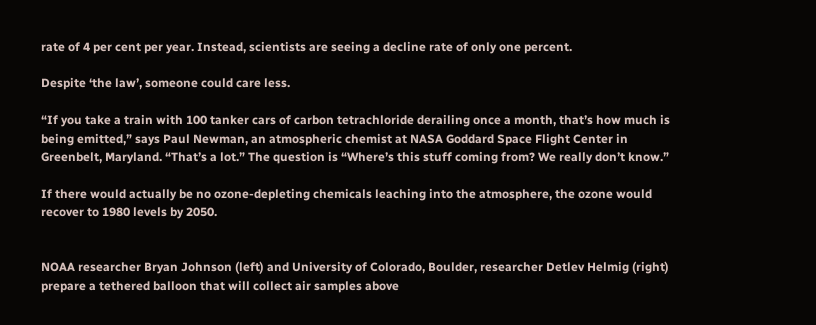rate of 4 per cent per year. Instead, scientists are seeing a decline rate of only one percent.

Despite ‘the law’, someone could care less.

“If you take a train with 100 tanker cars of carbon tetrachloride derailing once a month, that’s how much is being emitted,” says Paul Newman, an atmospheric chemist at NASA Goddard Space Flight Center in Greenbelt, Maryland. “That’s a lot.” The question is “Where’s this stuff coming from? We really don’t know.”

If there would actually be no ozone-depleting chemicals leaching into the atmosphere, the ozone would recover to 1980 levels by 2050.


NOAA researcher Bryan Johnson (left) and University of Colorado, Boulder, researcher Detlev Helmig (right) prepare a tethered balloon that will collect air samples above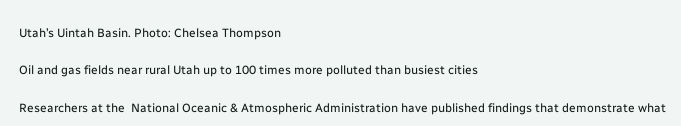Utah’s Uintah Basin. Photo: Chelsea Thompson

Oil and gas fields near rural Utah up to 100 times more polluted than busiest cities

Researchers at the  National Oceanic & Atmospheric Administration have published findings that demonstrate what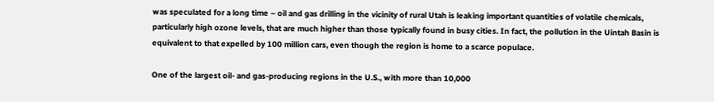was speculated for a long time – oil and gas drilling in the vicinity of rural Utah is leaking important quantities of volatile chemicals, particularly high ozone levels, that are much higher than those typically found in busy cities. In fact, the pollution in the Uintah Basin is equivalent to that expelled by 100 million cars, even though the region is home to a scarce populace.

One of the largest oil- and gas-producing regions in the U.S., with more than 10,000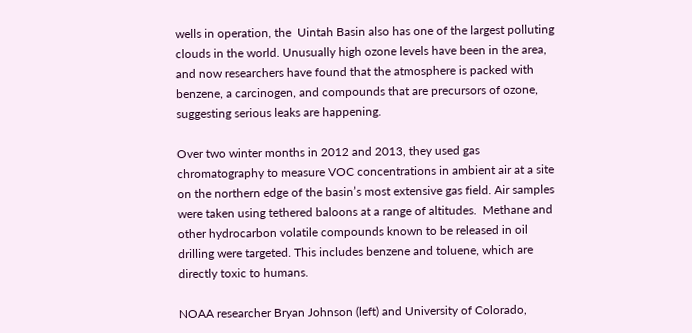wells in operation, the  Uintah Basin also has one of the largest polluting clouds in the world. Unusually high ozone levels have been in the area, and now researchers have found that the atmosphere is packed with  benzene, a carcinogen, and compounds that are precursors of ozone, suggesting serious leaks are happening.

Over two winter months in 2012 and 2013, they used gas chromatography to measure VOC concentrations in ambient air at a site on the northern edge of the basin’s most extensive gas field. Air samples were taken using tethered baloons at a range of altitudes.  Methane and other hydrocarbon volatile compounds known to be released in oil drilling were targeted. This includes benzene and toluene, which are directly toxic to humans.

NOAA researcher Bryan Johnson (left) and University of Colorado,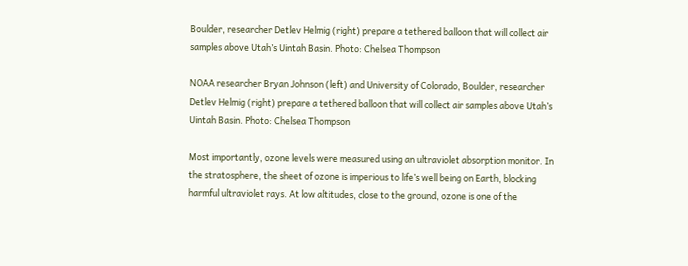Boulder, researcher Detlev Helmig (right) prepare a tethered balloon that will collect air samples above Utah’s Uintah Basin. Photo: Chelsea Thompson

NOAA researcher Bryan Johnson (left) and University of Colorado, Boulder, researcher Detlev Helmig (right) prepare a tethered balloon that will collect air samples above Utah’s Uintah Basin. Photo: Chelsea Thompson

Most importantly, ozone levels were measured using an ultraviolet absorption monitor. In the stratosphere, the sheet of ozone is imperious to life’s well being on Earth, blocking harmful ultraviolet rays. At low altitudes, close to the ground, ozone is one of the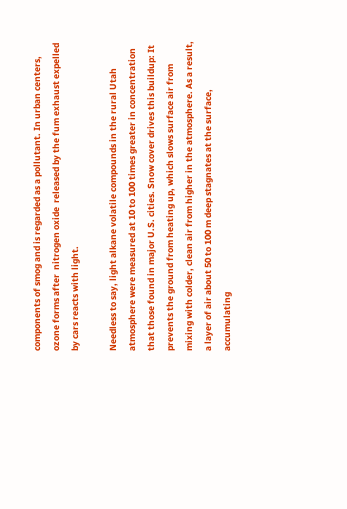components of smog and is regarded as a pollutant. In urban centers,   ozone forms after  nitrogen oxide  released by the fum exhaust expelled by cars reacts with light.

Needless to say, light alkane volatile compounds in the rural Utah atmosphere were measured at 10 to 100 times greater in concentration that those found in major U.S. cities. Snow cover drives this buildup: It prevents the ground from heating up, which slows surface air from mixing with colder, clean air from higher in the atmosphere. As a result, a layer of air about 50 to 100 m deep stagnates at the surface, accumulating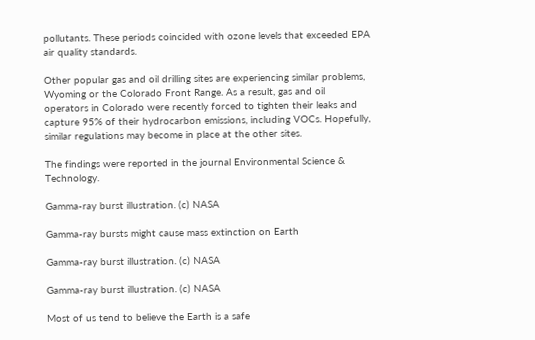pollutants. These periods coincided with ozone levels that exceeded EPA air quality standards.

Other popular gas and oil drilling sites are experiencing similar problems,  Wyoming or the Colorado Front Range. As a result, gas and oil operators in Colorado were recently forced to tighten their leaks and  capture 95% of their hydrocarbon emissions, including VOCs. Hopefully, similar regulations may become in place at the other sites.

The findings were reported in the journal Environmental Science & Technology.

Gamma-ray burst illustration. (c) NASA

Gamma-ray bursts might cause mass extinction on Earth

Gamma-ray burst illustration. (c) NASA

Gamma-ray burst illustration. (c) NASA

Most of us tend to believe the Earth is a safe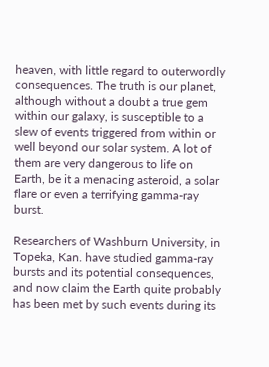heaven, with little regard to outerwordly consequences. The truth is our planet, although without a doubt a true gem within our galaxy, is susceptible to a slew of events triggered from within or well beyond our solar system. A lot of them are very dangerous to life on Earth, be it a menacing asteroid, a solar flare or even a terrifying gamma-ray burst.

Researchers of Washburn University, in Topeka, Kan. have studied gamma-ray bursts and its potential consequences, and now claim the Earth quite probably has been met by such events during its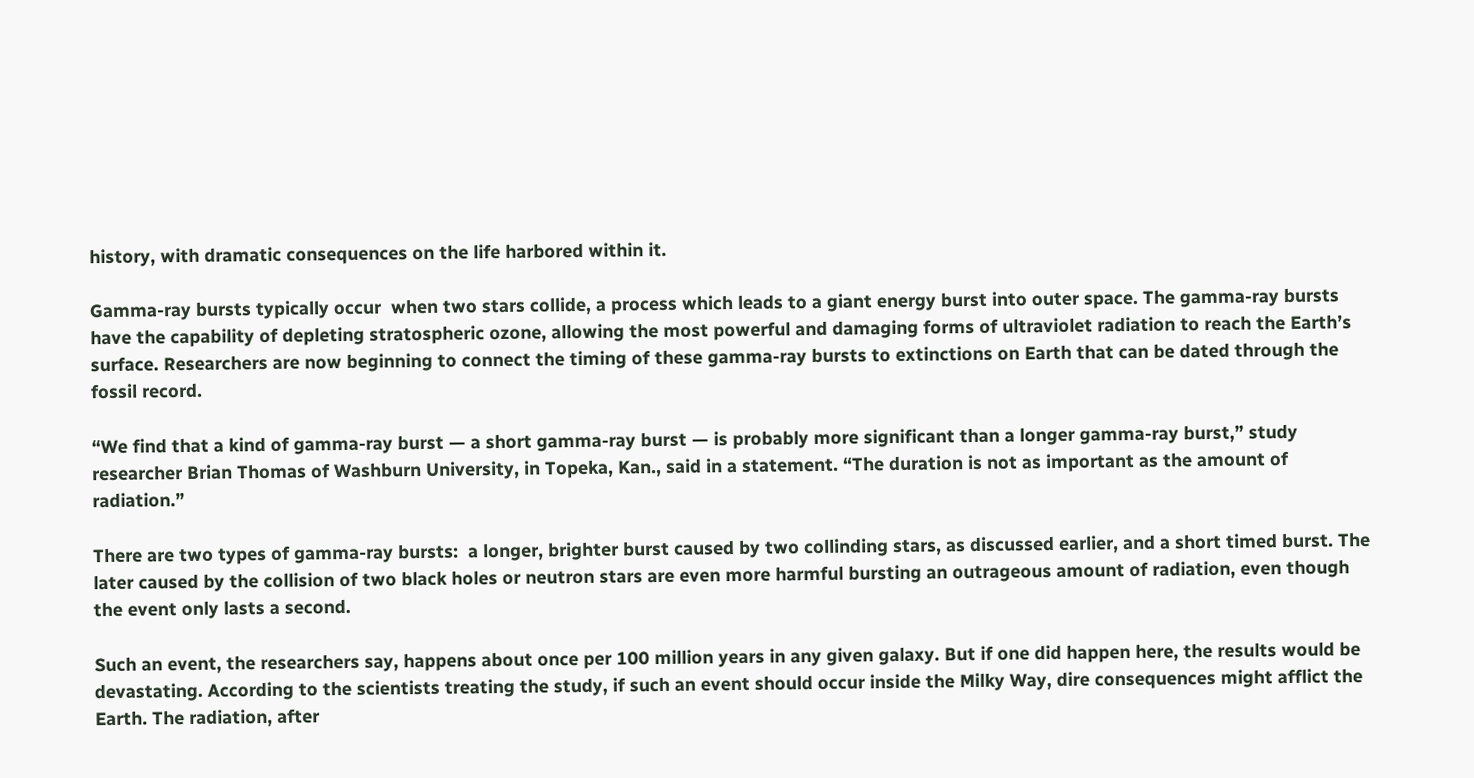history, with dramatic consequences on the life harbored within it.

Gamma-ray bursts typically occur  when two stars collide, a process which leads to a giant energy burst into outer space. The gamma-ray bursts have the capability of depleting stratospheric ozone, allowing the most powerful and damaging forms of ultraviolet radiation to reach the Earth’s surface. Researchers are now beginning to connect the timing of these gamma-ray bursts to extinctions on Earth that can be dated through the fossil record.

“We find that a kind of gamma-ray burst — a short gamma-ray burst — is probably more significant than a longer gamma-ray burst,” study researcher Brian Thomas of Washburn University, in Topeka, Kan., said in a statement. “The duration is not as important as the amount of radiation.”

There are two types of gamma-ray bursts:  a longer, brighter burst caused by two collinding stars, as discussed earlier, and a short timed burst. The later caused by the collision of two black holes or neutron stars are even more harmful bursting an outrageous amount of radiation, even though the event only lasts a second.

Such an event, the researchers say, happens about once per 100 million years in any given galaxy. But if one did happen here, the results would be devastating. According to the scientists treating the study, if such an event should occur inside the Milky Way, dire consequences might afflict the Earth. The radiation, after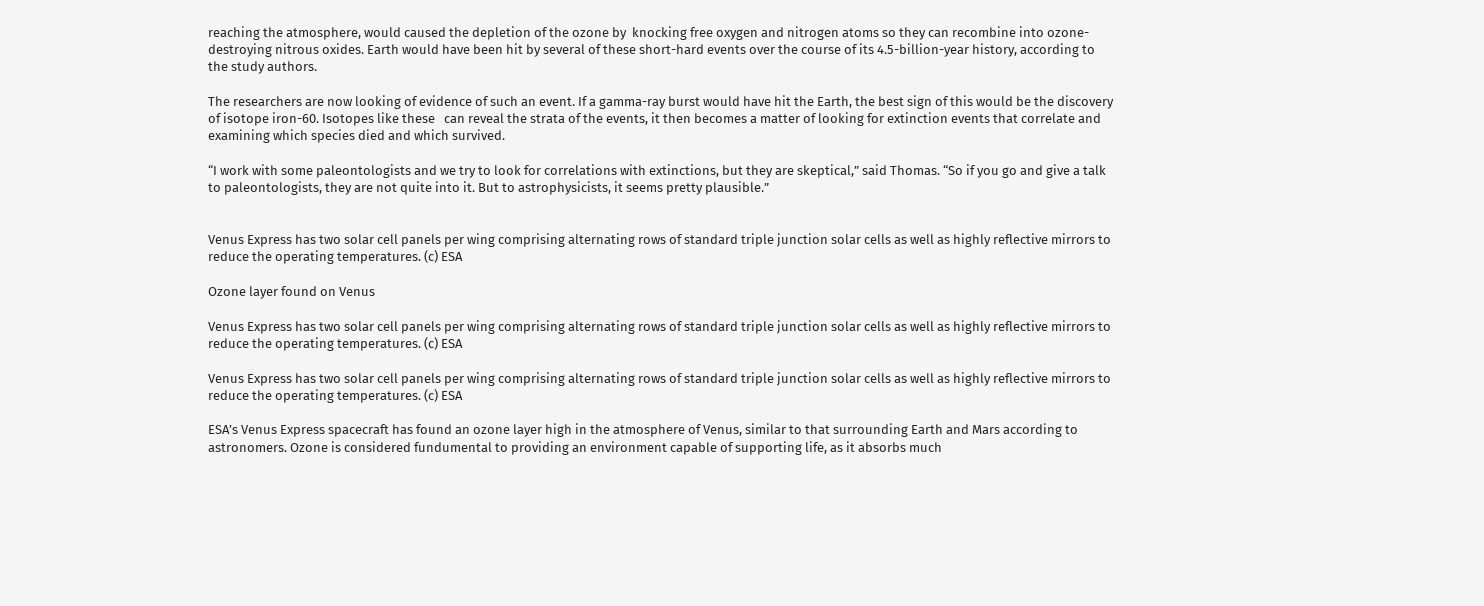reaching the atmosphere, would caused the depletion of the ozone by  knocking free oxygen and nitrogen atoms so they can recombine into ozone-destroying nitrous oxides. Earth would have been hit by several of these short-hard events over the course of its 4.5-billion-year history, according to the study authors.

The researchers are now looking of evidence of such an event. If a gamma-ray burst would have hit the Earth, the best sign of this would be the discovery of isotope iron-60. Isotopes like these   can reveal the strata of the events, it then becomes a matter of looking for extinction events that correlate and examining which species died and which survived.

“I work with some paleontologists and we try to look for correlations with extinctions, but they are skeptical,” said Thomas. “So if you go and give a talk to paleontologists, they are not quite into it. But to astrophysicists, it seems pretty plausible.”


Venus Express has two solar cell panels per wing comprising alternating rows of standard triple junction solar cells as well as highly reflective mirrors to reduce the operating temperatures. (c) ESA

Ozone layer found on Venus

Venus Express has two solar cell panels per wing comprising alternating rows of standard triple junction solar cells as well as highly reflective mirrors to reduce the operating temperatures. (c) ESA

Venus Express has two solar cell panels per wing comprising alternating rows of standard triple junction solar cells as well as highly reflective mirrors to reduce the operating temperatures. (c) ESA

ESA’s Venus Express spacecraft has found an ozone layer high in the atmosphere of Venus, similar to that surrounding Earth and Mars according to astronomers. Ozone is considered fundumental to providing an environment capable of supporting life, as it absorbs much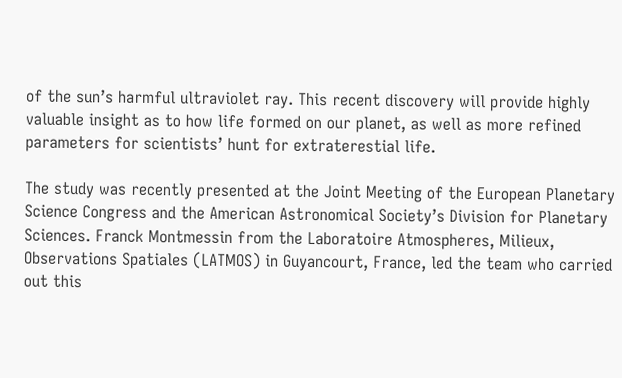of the sun’s harmful ultraviolet ray. This recent discovery will provide highly valuable insight as to how life formed on our planet, as well as more refined parameters for scientists’ hunt for extraterestial life.

The study was recently presented at the Joint Meeting of the European Planetary Science Congress and the American Astronomical Society’s Division for Planetary Sciences. Franck Montmessin from the Laboratoire Atmospheres, Milieux, Observations Spatiales (LATMOS) in Guyancourt, France, led the team who carried out this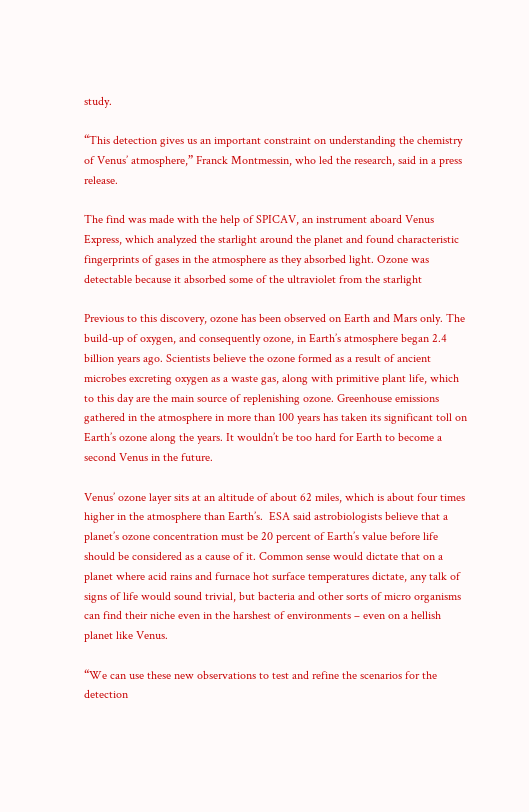study.

“This detection gives us an important constraint on understanding the chemistry of Venus’ atmosphere,” Franck Montmessin, who led the research, said in a press release.

The find was made with the help of SPICAV, an instrument aboard Venus Express, which analyzed the starlight around the planet and found characteristic fingerprints of gases in the atmosphere as they absorbed light. Ozone was detectable because it absorbed some of the ultraviolet from the starlight

Previous to this discovery, ozone has been observed on Earth and Mars only. The build-up of oxygen, and consequently ozone, in Earth’s atmosphere began 2.4 billion years ago. Scientists believe the ozone formed as a result of ancient microbes excreting oxygen as a waste gas, along with primitive plant life, which to this day are the main source of replenishing ozone. Greenhouse emissions gathered in the atmosphere in more than 100 years has taken its significant toll on Earth’s ozone along the years. It wouldn’t be too hard for Earth to become a second Venus in the future.

Venus’ ozone layer sits at an altitude of about 62 miles, which is about four times higher in the atmosphere than Earth’s.  ESA said astrobiologists believe that a planet’s ozone concentration must be 20 percent of Earth’s value before life should be considered as a cause of it. Common sense would dictate that on a planet where acid rains and furnace hot surface temperatures dictate, any talk of signs of life would sound trivial, but bacteria and other sorts of micro organisms can find their niche even in the harshest of environments – even on a hellish planet like Venus.

“We can use these new observations to test and refine the scenarios for the detection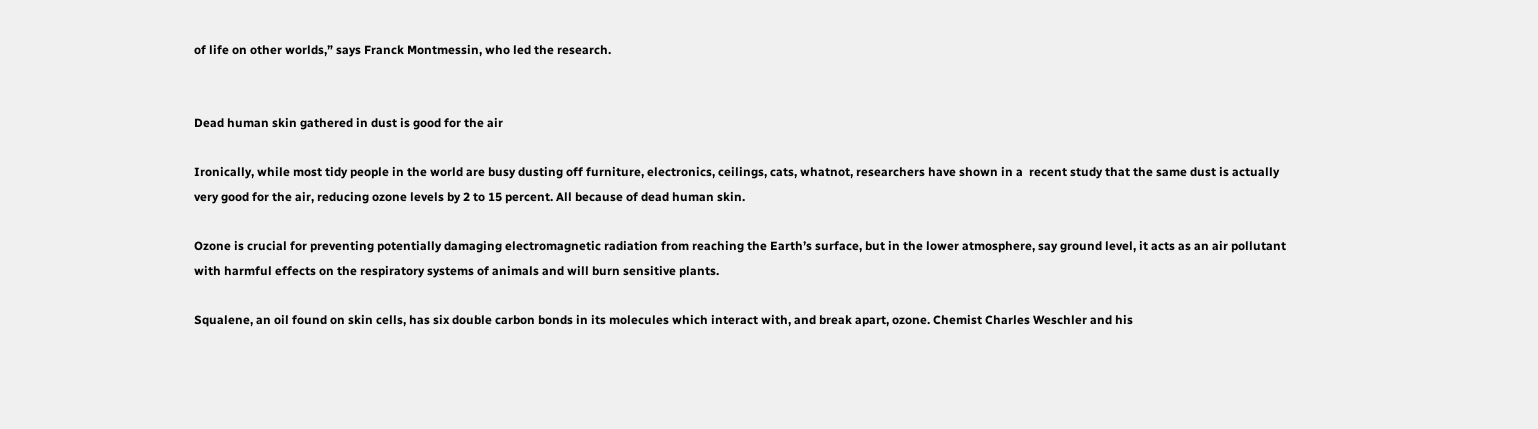of life on other worlds,” says Franck Montmessin, who led the research.


Dead human skin gathered in dust is good for the air

Ironically, while most tidy people in the world are busy dusting off furniture, electronics, ceilings, cats, whatnot, researchers have shown in a  recent study that the same dust is actually very good for the air, reducing ozone levels by 2 to 15 percent. All because of dead human skin.

Ozone is crucial for preventing potentially damaging electromagnetic radiation from reaching the Earth’s surface, but in the lower atmosphere, say ground level, it acts as an air pollutant with harmful effects on the respiratory systems of animals and will burn sensitive plants.

Squalene, an oil found on skin cells, has six double carbon bonds in its molecules which interact with, and break apart, ozone. Chemist Charles Weschler and his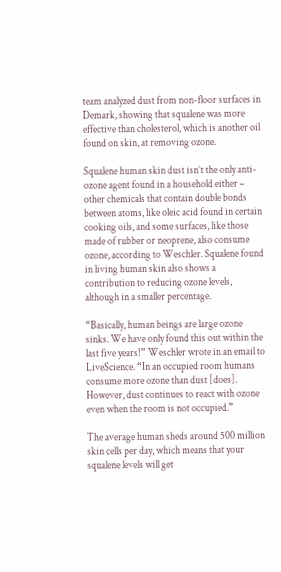team analyzed dust from non-floor surfaces in Demark, showing that squalene was more effective than cholesterol, which is another oil found on skin, at removing ozone.

Squalene human skin dust isn’t the only anti-ozone agent found in a household either – other chemicals that contain double bonds between atoms, like oleic acid found in certain cooking oils, and some surfaces, like those made of rubber or neoprene, also consume ozone, according to Weschler. Squalene found in living human skin also shows a contribution to reducing ozone levels, although in a smaller percentage.

“Basically, human beings are large ozone sinks. We have only found this out within the last five years!” Weschler wrote in an email to LiveScience. “In an occupied room humans consume more ozone than dust [does]. However, dust continues to react with ozone even when the room is not occupied.”

The average human sheds around 500 million skin cells per day, which means that your squalene levels will get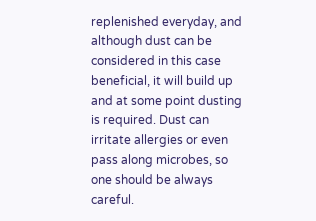replenished everyday, and although dust can be considered in this case beneficial, it will build up and at some point dusting is required. Dust can irritate allergies or even pass along microbes, so one should be always careful.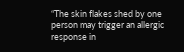“The skin flakes shed by one person may trigger an allergic response in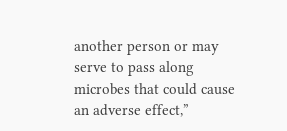another person or may serve to pass along microbes that could cause an adverse effect,”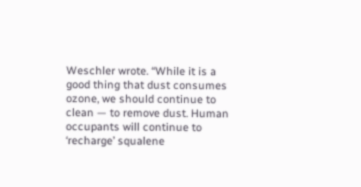Weschler wrote. “While it is a good thing that dust consumes ozone, we should continue to clean — to remove dust. Human occupants will continue to ‘recharge’ squalene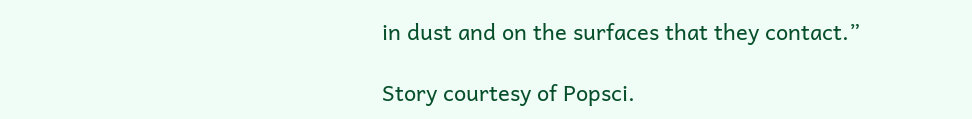in dust and on the surfaces that they contact.”

Story courtesy of Popsci.